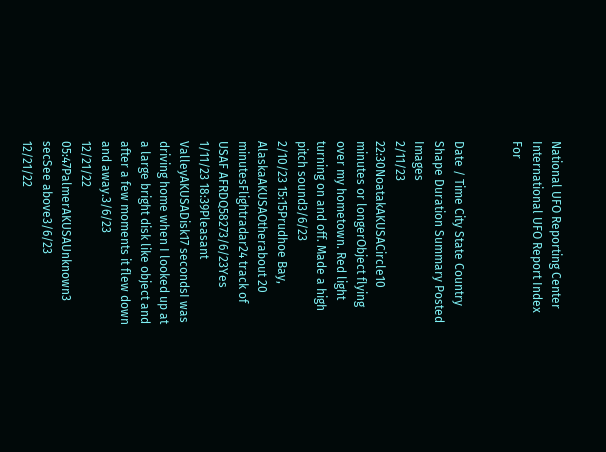National UFO Reporting Center
International UFO Report Index For


Date / Time City State Country Shape Duration Summary Posted Images
2/11/23 22:30NoatakAKUSACircle10 minutes or longerObject flying over my hometown. Red light turning on and off. Made a high pitch sound3/6/23
2/10/23 15:15Prudhoe Bay, AlaskaAKUSAOtherabout 20 minutesFlightradar24 track of USAF AFRDQ58273/6/23Yes
1/11/23 18:39Pleasant ValleyAKUSADisk17 secondsI was driving home when I looked up at a large bright disk like object and after a few moments it flew down and away.3/6/23
12/21/22 05:47PalmerAKUSAUnknown3 secSee above3/6/23
12/21/22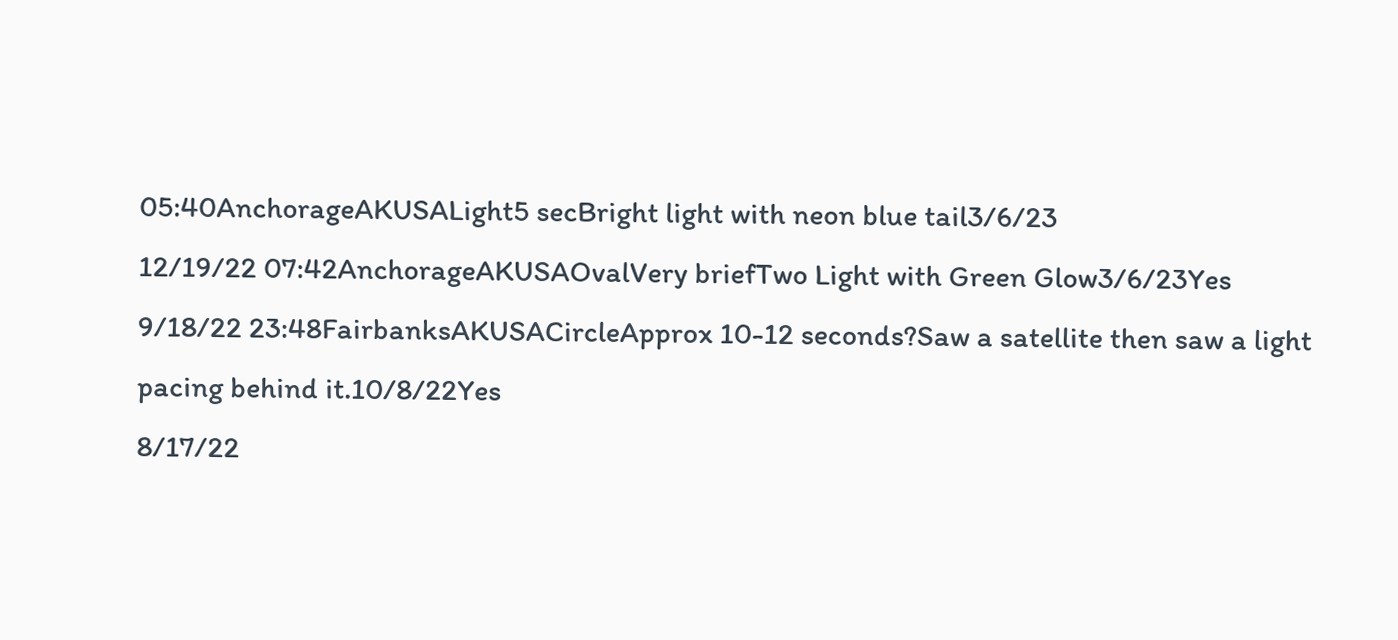05:40AnchorageAKUSALight5 secBright light with neon blue tail3/6/23
12/19/22 07:42AnchorageAKUSAOvalVery briefTwo Light with Green Glow3/6/23Yes
9/18/22 23:48FairbanksAKUSACircleApprox 10-12 seconds?Saw a satellite then saw a light pacing behind it.10/8/22Yes
8/17/22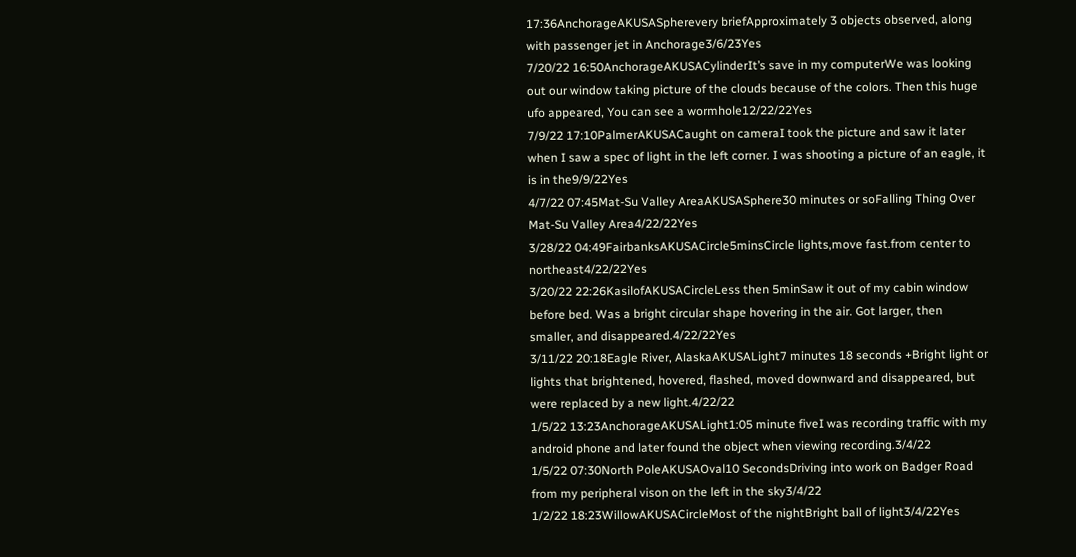17:36AnchorageAKUSASpherevery briefApproximately 3 objects observed, along with passenger jet in Anchorage3/6/23Yes
7/20/22 16:50AnchorageAKUSACylinderIt’s save in my computerWe was looking out our window taking picture of the clouds because of the colors. Then this huge ufo appeared, You can see a wormhole12/22/22Yes
7/9/22 17:10PalmerAKUSACaught on cameraI took the picture and saw it later when I saw a spec of light in the left corner. I was shooting a picture of an eagle, it is in the9/9/22Yes
4/7/22 07:45Mat-Su Valley AreaAKUSASphere30 minutes or soFalling Thing Over Mat-Su Valley Area4/22/22Yes
3/28/22 04:49FairbanksAKUSACircle5minsCircle lights,move fast.from center to northeast4/22/22Yes
3/20/22 22:26KasilofAKUSACircleLess then 5minSaw it out of my cabin window before bed. Was a bright circular shape hovering in the air. Got larger, then smaller, and disappeared.4/22/22Yes
3/11/22 20:18Eagle River, AlaskaAKUSALight7 minutes 18 seconds +Bright light or lights that brightened, hovered, flashed, moved downward and disappeared, but were replaced by a new light.4/22/22
1/5/22 13:23AnchorageAKUSALight1:05 minute fiveI was recording traffic with my android phone and later found the object when viewing recording.3/4/22
1/5/22 07:30North PoleAKUSAOval10 SecondsDriving into work on Badger Road from my peripheral vison on the left in the sky3/4/22
1/2/22 18:23WillowAKUSACircleMost of the nightBright ball of light3/4/22Yes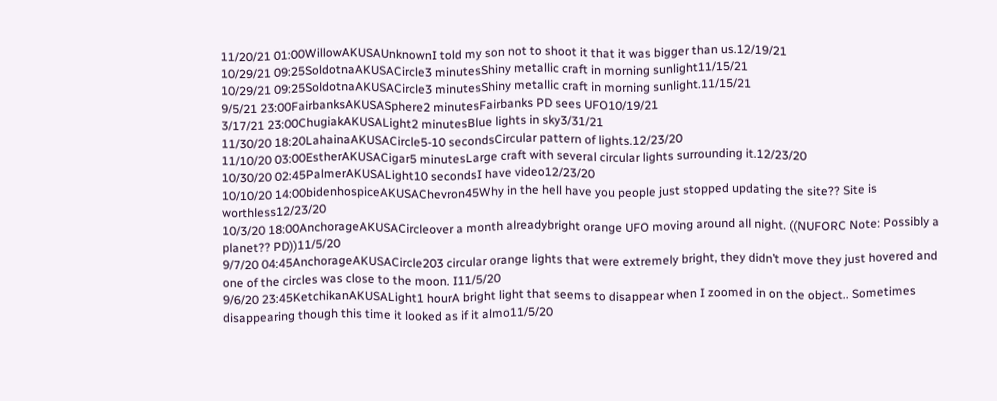11/20/21 01:00WillowAKUSAUnknownI told my son not to shoot it that it was bigger than us.12/19/21
10/29/21 09:25SoldotnaAKUSACircle3 minutesShiny metallic craft in morning sunlight11/15/21
10/29/21 09:25SoldotnaAKUSACircle3 minutesShiny metallic craft in morning sunlight.11/15/21
9/5/21 23:00FairbanksAKUSASphere2 minutesFairbanks PD sees UFO10/19/21
3/17/21 23:00ChugiakAKUSALight2 minutesBlue lights in sky3/31/21
11/30/20 18:20LahainaAKUSACircle5-10 secondsCircular pattern of lights.12/23/20
11/10/20 03:00EstherAKUSACigar5 minutesLarge craft with several circular lights surrounding it.12/23/20
10/30/20 02:45PalmerAKUSALight10 secondsI have video12/23/20
10/10/20 14:00bidenhospiceAKUSAChevron45Why in the hell have you people just stopped updating the site?? Site is worthless12/23/20
10/3/20 18:00AnchorageAKUSACircleover a month alreadybright orange UFO moving around all night. ((NUFORC Note: Possibly a planet?? PD))11/5/20
9/7/20 04:45AnchorageAKUSACircle203 circular orange lights that were extremely bright, they didn’t move they just hovered and one of the circles was close to the moon. I11/5/20
9/6/20 23:45KetchikanAKUSALight1 hourA bright light that seems to disappear when I zoomed in on the object.. Sometimes disappearing though this time it looked as if it almo11/5/20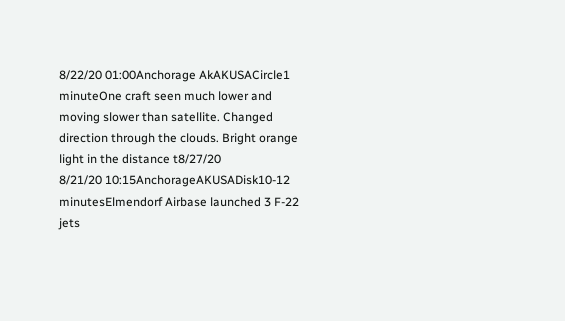8/22/20 01:00Anchorage AkAKUSACircle1 minuteOne craft seen much lower and moving slower than satellite. Changed direction through the clouds. Bright orange light in the distance t8/27/20
8/21/20 10:15AnchorageAKUSADisk10-12 minutesElmendorf Airbase launched 3 F-22 jets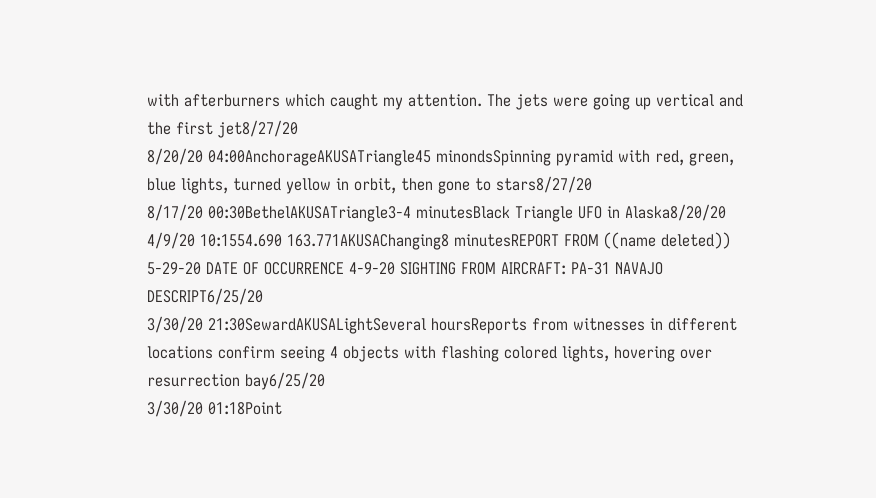with afterburners which caught my attention. The jets were going up vertical and the first jet8/27/20
8/20/20 04:00AnchorageAKUSATriangle45 minondsSpinning pyramid with red, green, blue lights, turned yellow in orbit, then gone to stars8/27/20
8/17/20 00:30BethelAKUSATriangle3-4 minutesBlack Triangle UFO in Alaska8/20/20
4/9/20 10:1554.690 163.771AKUSAChanging8 minutesREPORT FROM ((name deleted)) 5-29-20 DATE OF OCCURRENCE 4-9-20 SIGHTING FROM AIRCRAFT: PA-31 NAVAJO DESCRIPT6/25/20
3/30/20 21:30SewardAKUSALightSeveral hoursReports from witnesses in different locations confirm seeing 4 objects with flashing colored lights, hovering over resurrection bay6/25/20
3/30/20 01:18Point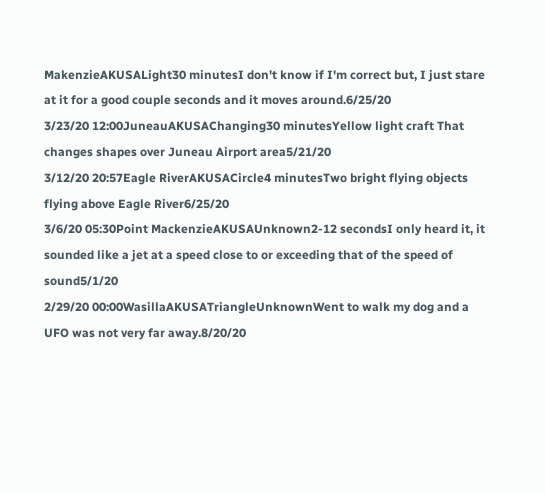MakenzieAKUSALight30 minutesI don't know if I'm correct but, I just stare at it for a good couple seconds and it moves around.6/25/20
3/23/20 12:00JuneauAKUSAChanging30 minutesYellow light craft That changes shapes over Juneau Airport area5/21/20
3/12/20 20:57Eagle RiverAKUSACircle4 minutesTwo bright flying objects flying above Eagle River6/25/20
3/6/20 05:30Point MackenzieAKUSAUnknown2-12 secondsI only heard it, it sounded like a jet at a speed close to or exceeding that of the speed of sound5/1/20
2/29/20 00:00WasillaAKUSATriangleUnknownWent to walk my dog and a UFO was not very far away.8/20/20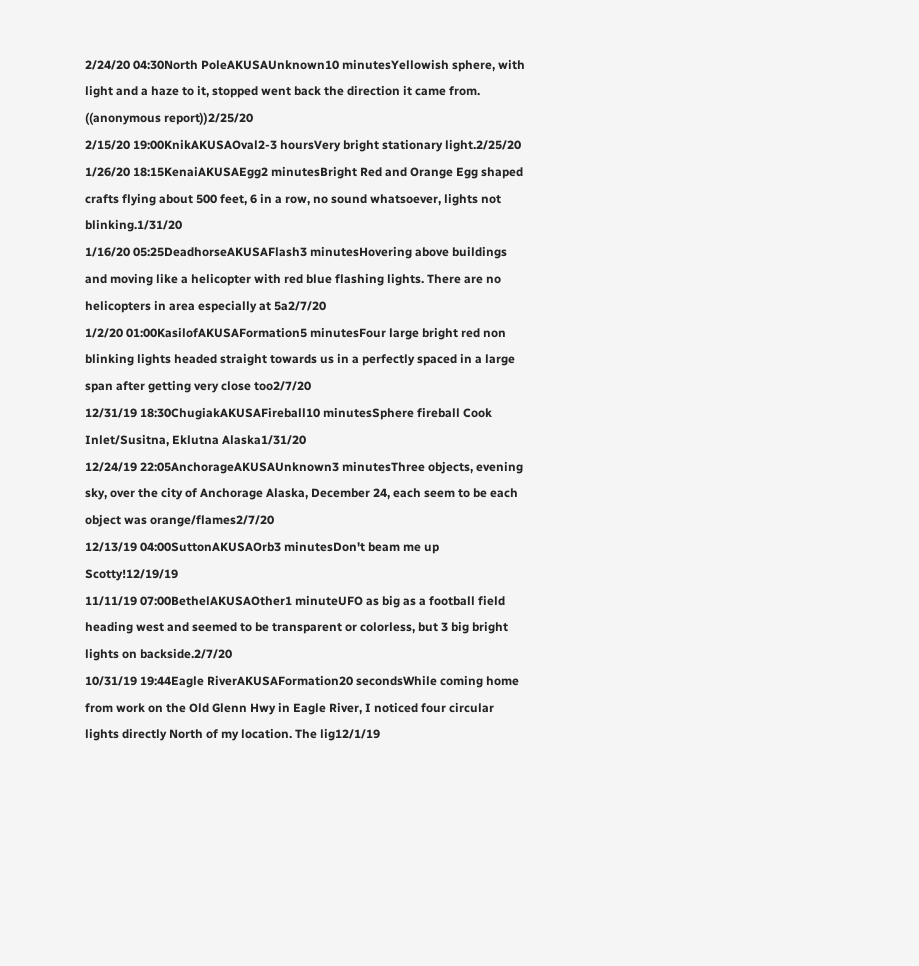2/24/20 04:30North PoleAKUSAUnknown10 minutesYellowish sphere, with light and a haze to it, stopped went back the direction it came from. ((anonymous report))2/25/20
2/15/20 19:00KnikAKUSAOval2-3 hoursVery bright stationary light.2/25/20
1/26/20 18:15KenaiAKUSAEgg2 minutesBright Red and Orange Egg shaped crafts flying about 500 feet, 6 in a row, no sound whatsoever, lights not blinking.1/31/20
1/16/20 05:25DeadhorseAKUSAFlash3 minutesHovering above buildings and moving like a helicopter with red blue flashing lights. There are no helicopters in area especially at 5a2/7/20
1/2/20 01:00KasilofAKUSAFormation5 minutesFour large bright red non blinking lights headed straight towards us in a perfectly spaced in a large span after getting very close too2/7/20
12/31/19 18:30ChugiakAKUSAFireball10 minutesSphere fireball Cook Inlet/Susitna, Eklutna Alaska1/31/20
12/24/19 22:05AnchorageAKUSAUnknown3 minutesThree objects, evening sky, over the city of Anchorage Alaska, December 24, each seem to be each object was orange/flames2/7/20
12/13/19 04:00SuttonAKUSAOrb3 minutesDon't beam me up Scotty!12/19/19
11/11/19 07:00BethelAKUSAOther1 minuteUFO as big as a football field heading west and seemed to be transparent or colorless, but 3 big bright lights on backside.2/7/20
10/31/19 19:44Eagle RiverAKUSAFormation20 secondsWhile coming home from work on the Old Glenn Hwy in Eagle River, I noticed four circular lights directly North of my location. The lig12/1/19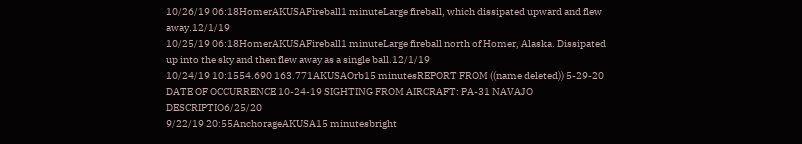10/26/19 06:18HomerAKUSAFireball1 minuteLarge fireball, which dissipated upward and flew away.12/1/19
10/25/19 06:18HomerAKUSAFireball1 minuteLarge fireball north of Homer, Alaska. Dissipated up into the sky and then flew away as a single ball.12/1/19
10/24/19 10:1554.690 163.771AKUSAOrb15 minutesREPORT FROM ((name deleted)) 5-29-20 DATE OF OCCURRENCE 10-24-19 SIGHTING FROM AIRCRAFT: PA-31 NAVAJO DESCRIPTIO6/25/20
9/22/19 20:55AnchorageAKUSA15 minutesbright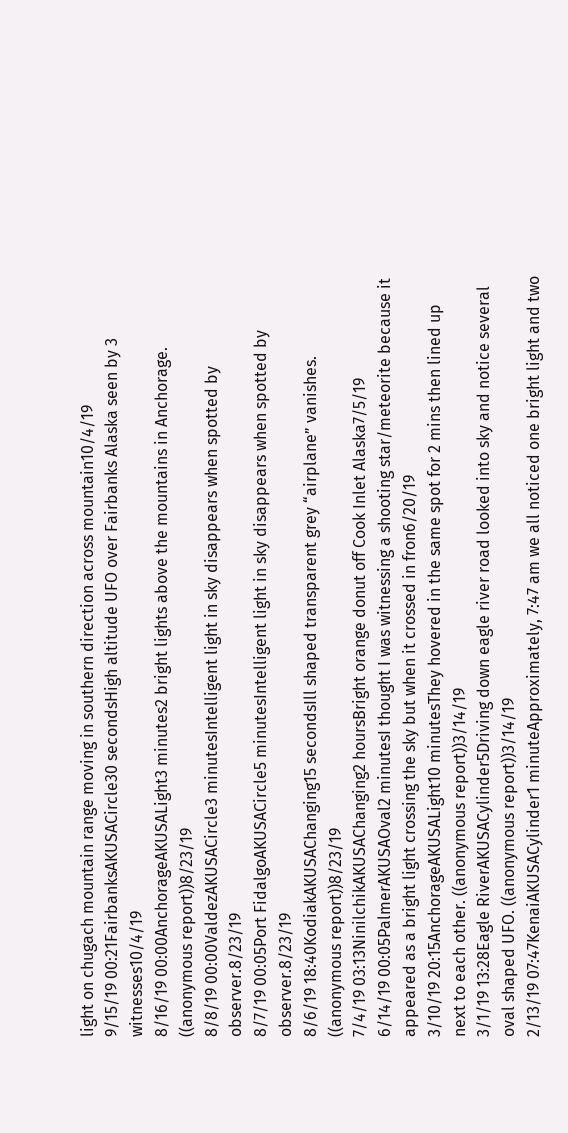light on chugach mountain range moving in southern direction across mountain10/4/19
9/15/19 00:21FairbanksAKUSACircle30 secondsHigh altitude UFO over Fairbanks Alaska seen by 3 witnesses10/4/19
8/16/19 00:00AnchorageAKUSALight3 minutes2 bright lights above the mountains in Anchorage. ((anonymous report))8/23/19
8/8/19 00:00ValdezAKUSACircle3 minutesIntelligent light in sky disappears when spotted by observer.8/23/19
8/7/19 00:05Port FidalgoAKUSACircle5 minutesIntelligent light in sky disappears when spotted by observer.8/23/19
8/6/19 18:40KodiakAKUSAChanging15 secondsIll shaped transparent grey “airplane” vanishes. ((anonymous report))8/23/19
7/4/19 03:13NinilchikAKUSAChanging2 hoursBright orange donut off Cook Inlet Alaska7/5/19
6/14/19 00:05PalmerAKUSAOval2 minutesI thought I was witnessing a shooting star/meteorite because it appeared as a bright light crossing the sky but when it crossed in fron6/20/19
3/10/19 20:15AnchorageAKUSALight10 minutesThey hovered in the same spot for 2 mins then lined up next to each other. ((anonymous report))3/14/19
3/1/19 13:28Eagle RiverAKUSACylinder5Driving down eagle river road looked into sky and notice several oval shaped UFO. ((anonymous report))3/14/19
2/13/19 07:47KenaiAKUSACylinder1 minuteApproximately, 7:47 am we all noticed one bright light and two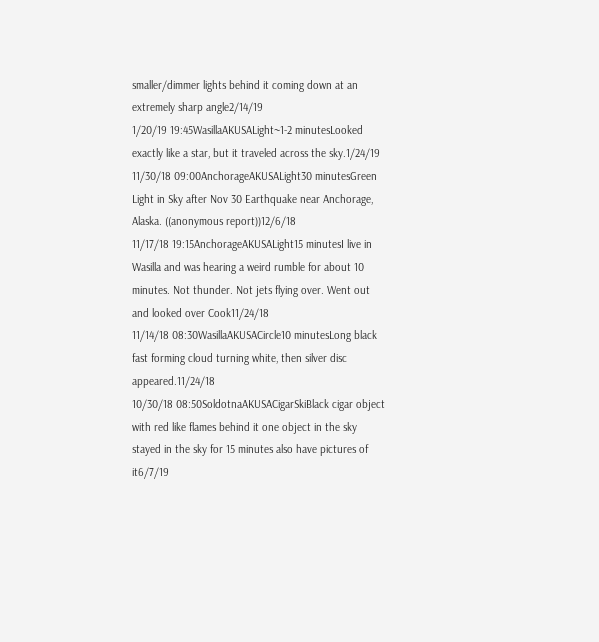smaller/dimmer lights behind it coming down at an extremely sharp angle2/14/19
1/20/19 19:45WasillaAKUSALight~1-2 minutesLooked exactly like a star, but it traveled across the sky.1/24/19
11/30/18 09:00AnchorageAKUSALight30 minutesGreen Light in Sky after Nov 30 Earthquake near Anchorage, Alaska. ((anonymous report))12/6/18
11/17/18 19:15AnchorageAKUSALight15 minutesI live in Wasilla and was hearing a weird rumble for about 10 minutes. Not thunder. Not jets flying over. Went out and looked over Cook11/24/18
11/14/18 08:30WasillaAKUSACircle10 minutesLong black fast forming cloud turning white, then silver disc appeared.11/24/18
10/30/18 08:50SoldotnaAKUSACigarSkiBlack cigar object with red like flames behind it one object in the sky stayed in the sky for 15 minutes also have pictures of it6/7/19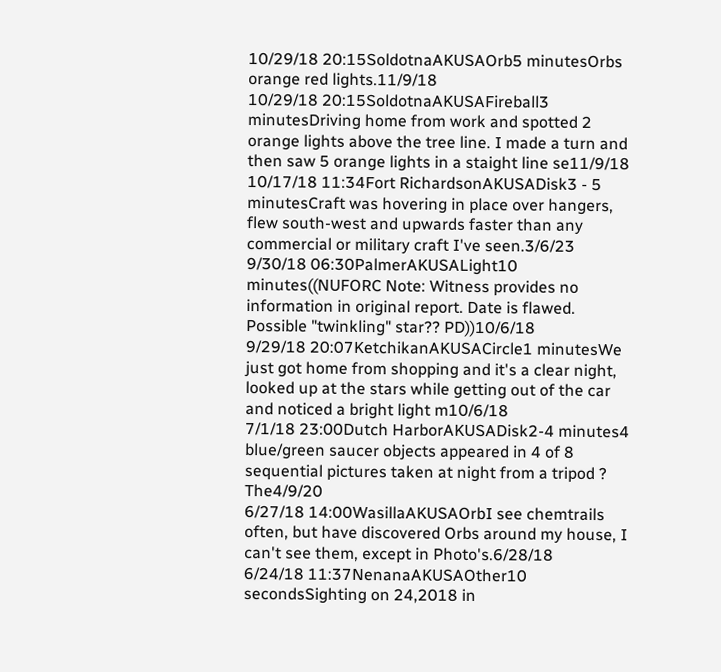10/29/18 20:15SoldotnaAKUSAOrb5 minutesOrbs orange red lights.11/9/18
10/29/18 20:15SoldotnaAKUSAFireball3 minutesDriving home from work and spotted 2 orange lights above the tree line. I made a turn and then saw 5 orange lights in a staight line se11/9/18
10/17/18 11:34Fort RichardsonAKUSADisk3 - 5 minutesCraft was hovering in place over hangers, flew south-west and upwards faster than any commercial or military craft I've seen.3/6/23
9/30/18 06:30PalmerAKUSALight10 minutes((NUFORC Note: Witness provides no information in original report. Date is flawed. Possible "twinkling" star?? PD))10/6/18
9/29/18 20:07KetchikanAKUSACircle1 minutesWe just got home from shopping and it's a clear night, looked up at the stars while getting out of the car and noticed a bright light m10/6/18
7/1/18 23:00Dutch HarborAKUSADisk2-4 minutes4 blue/green saucer objects appeared in 4 of 8 sequential pictures taken at night from a tripod ? The4/9/20
6/27/18 14:00WasillaAKUSAOrbI see chemtrails often, but have discovered Orbs around my house, I can't see them, except in Photo's.6/28/18
6/24/18 11:37NenanaAKUSAOther10 secondsSighting on 24,2018 in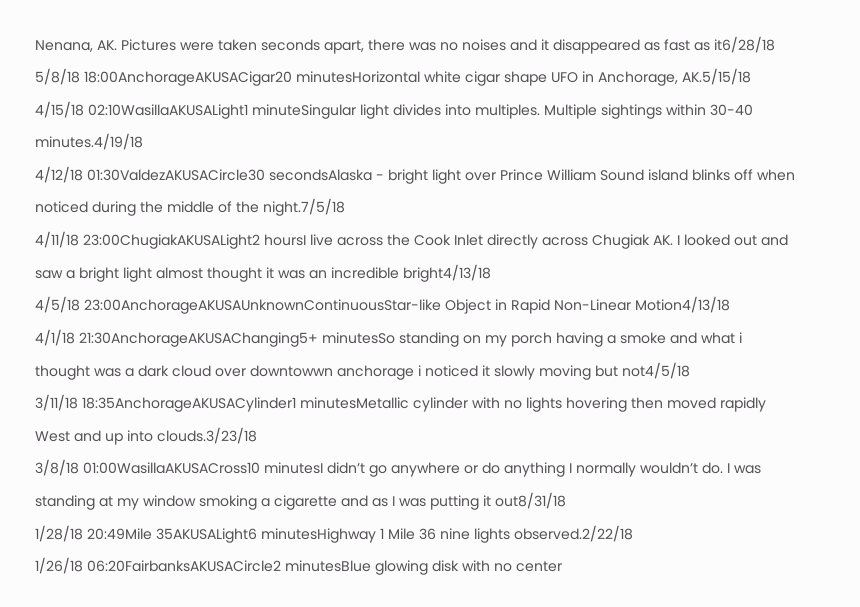Nenana, AK. Pictures were taken seconds apart, there was no noises and it disappeared as fast as it6/28/18
5/8/18 18:00AnchorageAKUSACigar20 minutesHorizontal white cigar shape UFO in Anchorage, AK.5/15/18
4/15/18 02:10WasillaAKUSALight1 minuteSingular light divides into multiples. Multiple sightings within 30-40 minutes.4/19/18
4/12/18 01:30ValdezAKUSACircle30 secondsAlaska - bright light over Prince William Sound island blinks off when noticed during the middle of the night.7/5/18
4/11/18 23:00ChugiakAKUSALight2 hoursI live across the Cook Inlet directly across Chugiak AK. I looked out and saw a bright light almost thought it was an incredible bright4/13/18
4/5/18 23:00AnchorageAKUSAUnknownContinuousStar-like Object in Rapid Non-Linear Motion4/13/18
4/1/18 21:30AnchorageAKUSAChanging5+ minutesSo standing on my porch having a smoke and what i thought was a dark cloud over downtowwn anchorage i noticed it slowly moving but not4/5/18
3/11/18 18:35AnchorageAKUSACylinder1 minutesMetallic cylinder with no lights hovering then moved rapidly West and up into clouds.3/23/18
3/8/18 01:00WasillaAKUSACross10 minutesI didn’t go anywhere or do anything I normally wouldn’t do. I was standing at my window smoking a cigarette and as I was putting it out8/31/18
1/28/18 20:49Mile 35AKUSALight6 minutesHighway 1 Mile 36 nine lights observed.2/22/18
1/26/18 06:20FairbanksAKUSACircle2 minutesBlue glowing disk with no center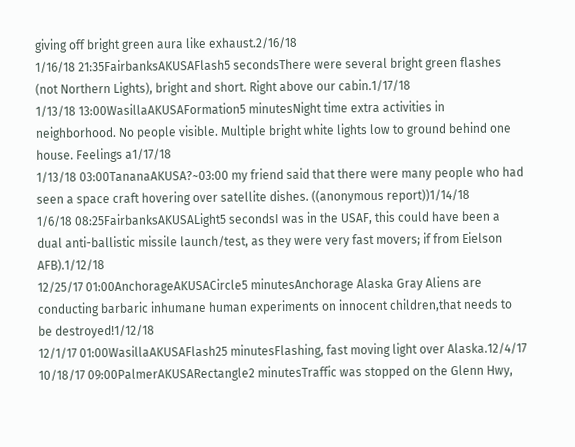giving off bright green aura like exhaust.2/16/18
1/16/18 21:35FairbanksAKUSAFlash5 secondsThere were several bright green flashes (not Northern Lights), bright and short. Right above our cabin.1/17/18
1/13/18 13:00WasillaAKUSAFormation5 minutesNight time extra activities in neighborhood. No people visible. Multiple bright white lights low to ground behind one house. Feelings a1/17/18
1/13/18 03:00TananaAKUSA?~03:00 my friend said that there were many people who had seen a space craft hovering over satellite dishes. ((anonymous report))1/14/18
1/6/18 08:25FairbanksAKUSALight5 secondsI was in the USAF, this could have been a dual anti-ballistic missile launch/test, as they were very fast movers; if from Eielson AFB).1/12/18
12/25/17 01:00AnchorageAKUSACircle5 minutesAnchorage Alaska Gray Aliens are conducting barbaric inhumane human experiments on innocent children,that needs to be destroyed!1/12/18
12/1/17 01:00WasillaAKUSAFlash25 minutesFlashing, fast moving light over Alaska.12/4/17
10/18/17 09:00PalmerAKUSARectangle2 minutesTraffic was stopped on the Glenn Hwy,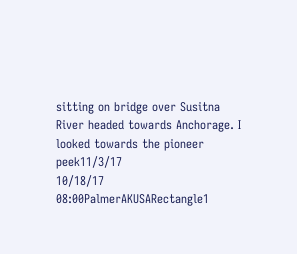sitting on bridge over Susitna River headed towards Anchorage. I looked towards the pioneer peek11/3/17
10/18/17 08:00PalmerAKUSARectangle1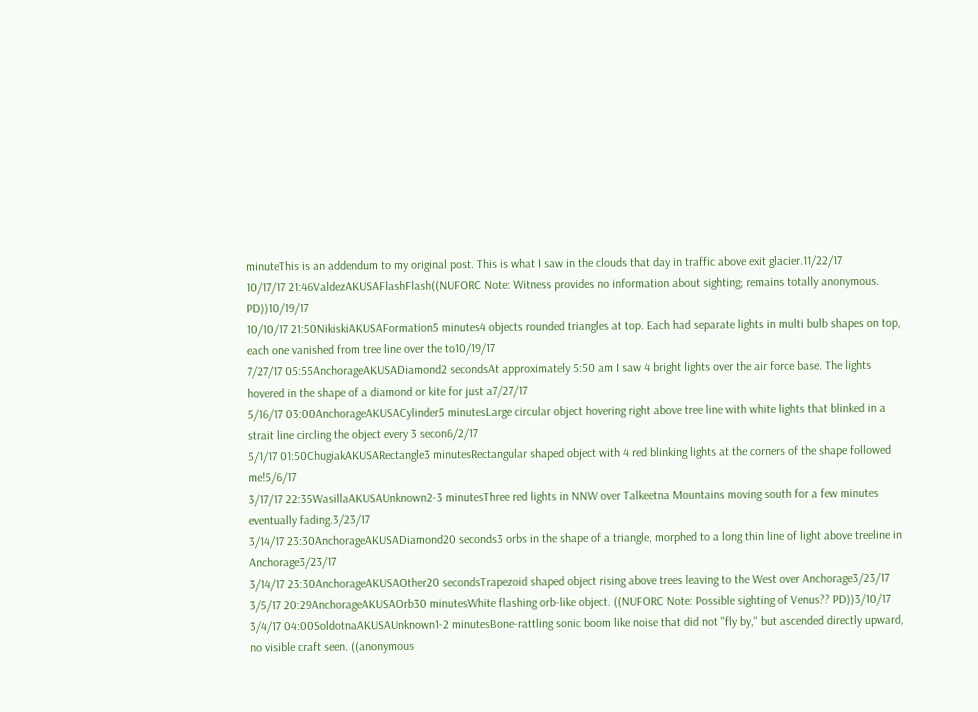minuteThis is an addendum to my original post. This is what I saw in the clouds that day in traffic above exit glacier.11/22/17
10/17/17 21:46ValdezAKUSAFlashFlash((NUFORC Note: Witness provides no information about sighting; remains totally anonymous. PD))10/19/17
10/10/17 21:50NikiskiAKUSAFormation5 minutes4 objects rounded triangles at top. Each had separate lights in multi bulb shapes on top, each one vanished from tree line over the to10/19/17
7/27/17 05:55AnchorageAKUSADiamond2 secondsAt approximately 5:50 am I saw 4 bright lights over the air force base. The lights hovered in the shape of a diamond or kite for just a7/27/17
5/16/17 03:00AnchorageAKUSACylinder5 minutesLarge circular object hovering right above tree line with white lights that blinked in a strait line circling the object every 3 secon6/2/17
5/1/17 01:50ChugiakAKUSARectangle3 minutesRectangular shaped object with 4 red blinking lights at the corners of the shape followed me!5/6/17
3/17/17 22:35WasillaAKUSAUnknown2-3 minutesThree red lights in NNW over Talkeetna Mountains moving south for a few minutes eventually fading.3/23/17
3/14/17 23:30AnchorageAKUSADiamond20 seconds3 orbs in the shape of a triangle, morphed to a long thin line of light above treeline in Anchorage3/23/17
3/14/17 23:30AnchorageAKUSAOther20 secondsTrapezoid shaped object rising above trees leaving to the West over Anchorage3/23/17
3/5/17 20:29AnchorageAKUSAOrb30 minutesWhite flashing orb-like object. ((NUFORC Note: Possible sighting of Venus?? PD))3/10/17
3/4/17 04:00SoldotnaAKUSAUnknown1-2 minutesBone-rattling sonic boom like noise that did not "fly by," but ascended directly upward, no visible craft seen. ((anonymous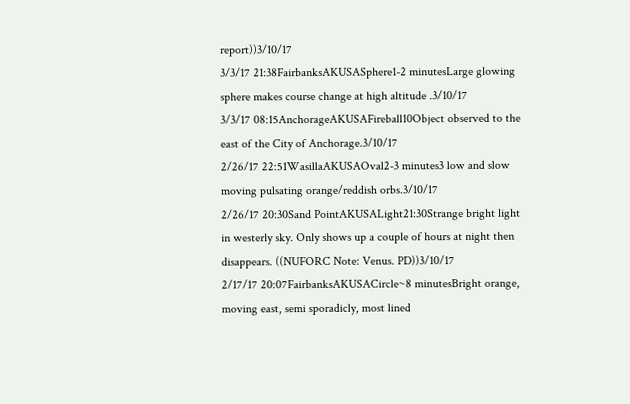report))3/10/17
3/3/17 21:38FairbanksAKUSASphere1-2 minutesLarge glowing sphere makes course change at high altitude .3/10/17
3/3/17 08:15AnchorageAKUSAFireball10Object observed to the east of the City of Anchorage.3/10/17
2/26/17 22:51WasillaAKUSAOval2-3 minutes3 low and slow moving pulsating orange/reddish orbs.3/10/17
2/26/17 20:30Sand PointAKUSALight21:30Strange bright light in westerly sky. Only shows up a couple of hours at night then disappears. ((NUFORC Note: Venus. PD))3/10/17
2/17/17 20:07FairbanksAKUSACircle~8 minutesBright orange, moving east, semi sporadicly, most lined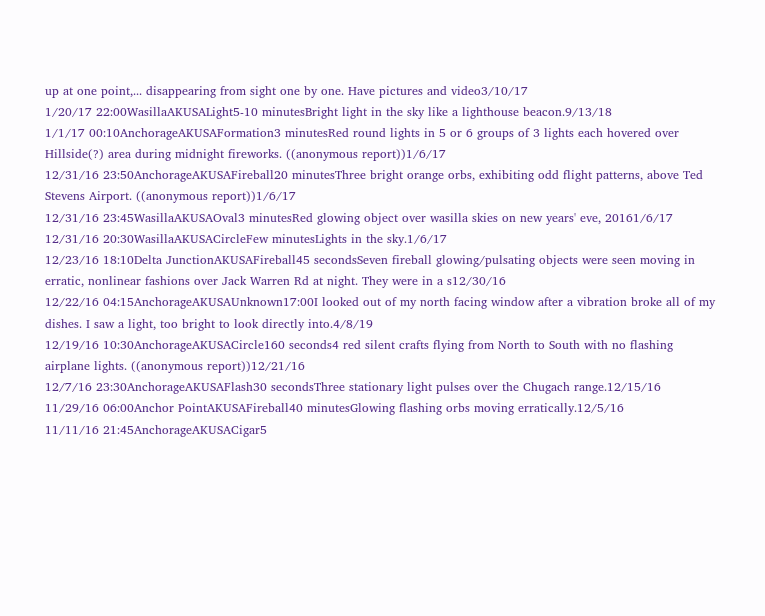up at one point,... disappearing from sight one by one. Have pictures and video3/10/17
1/20/17 22:00WasillaAKUSALight5-10 minutesBright light in the sky like a lighthouse beacon.9/13/18
1/1/17 00:10AnchorageAKUSAFormation3 minutesRed round lights in 5 or 6 groups of 3 lights each hovered over Hillside(?) area during midnight fireworks. ((anonymous report))1/6/17
12/31/16 23:50AnchorageAKUSAFireball20 minutesThree bright orange orbs, exhibiting odd flight patterns, above Ted Stevens Airport. ((anonymous report))1/6/17
12/31/16 23:45WasillaAKUSAOval3 minutesRed glowing object over wasilla skies on new years' eve, 20161/6/17
12/31/16 20:30WasillaAKUSACircleFew minutesLights in the sky.1/6/17
12/23/16 18:10Delta JunctionAKUSAFireball45 secondsSeven fireball glowing/pulsating objects were seen moving in erratic, nonlinear fashions over Jack Warren Rd at night. They were in a s12/30/16
12/22/16 04:15AnchorageAKUSAUnknown17:00I looked out of my north facing window after a vibration broke all of my dishes. I saw a light, too bright to look directly into.4/8/19
12/19/16 10:30AnchorageAKUSACircle160 seconds4 red silent crafts flying from North to South with no flashing airplane lights. ((anonymous report))12/21/16
12/7/16 23:30AnchorageAKUSAFlash30 secondsThree stationary light pulses over the Chugach range.12/15/16
11/29/16 06:00Anchor PointAKUSAFireball40 minutesGlowing flashing orbs moving erratically.12/5/16
11/11/16 21:45AnchorageAKUSACigar5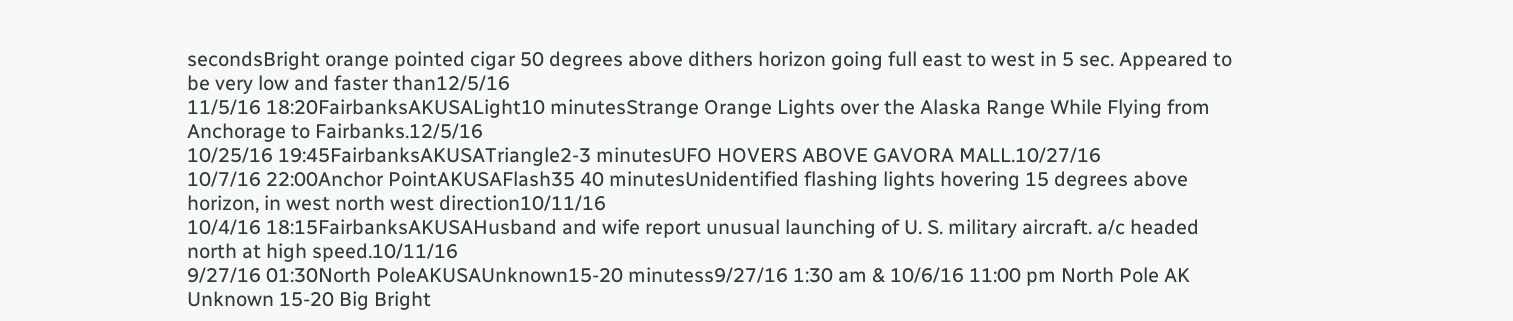secondsBright orange pointed cigar 50 degrees above dithers horizon going full east to west in 5 sec. Appeared to be very low and faster than12/5/16
11/5/16 18:20FairbanksAKUSALight10 minutesStrange Orange Lights over the Alaska Range While Flying from Anchorage to Fairbanks.12/5/16
10/25/16 19:45FairbanksAKUSATriangle2-3 minutesUFO HOVERS ABOVE GAVORA MALL.10/27/16
10/7/16 22:00Anchor PointAKUSAFlash35 40 minutesUnidentified flashing lights hovering 15 degrees above horizon, in west north west direction10/11/16
10/4/16 18:15FairbanksAKUSAHusband and wife report unusual launching of U. S. military aircraft. a/c headed north at high speed.10/11/16
9/27/16 01:30North PoleAKUSAUnknown15-20 minutess9/27/16 1:30 am & 10/6/16 11:00 pm North Pole AK Unknown 15-20 Big Bright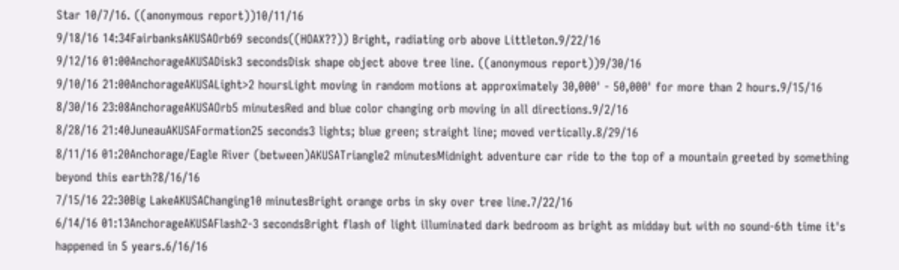Star 10/7/16. ((anonymous report))10/11/16
9/18/16 14:34FairbanksAKUSAOrb69 seconds((HOAX??)) Bright, radiating orb above Littleton.9/22/16
9/12/16 01:00AnchorageAKUSADisk3 secondsDisk shape object above tree line. ((anonymous report))9/30/16
9/10/16 21:00AnchorageAKUSALight>2 hoursLight moving in random motions at approximately 30,000' - 50,000' for more than 2 hours.9/15/16
8/30/16 23:08AnchorageAKUSAOrb5 minutesRed and blue color changing orb moving in all directions.9/2/16
8/28/16 21:40JuneauAKUSAFormation25 seconds3 lights; blue green; straight line; moved vertically.8/29/16
8/11/16 01:20Anchorage/Eagle River (between)AKUSATriangle2 minutesMidnight adventure car ride to the top of a mountain greeted by something beyond this earth?8/16/16
7/15/16 22:30Big LakeAKUSAChanging10 minutesBright orange orbs in sky over tree line.7/22/16
6/14/16 01:13AnchorageAKUSAFlash2-3 secondsBright flash of light illuminated dark bedroom as bright as midday but with no sound-6th time it's happened in 5 years.6/16/16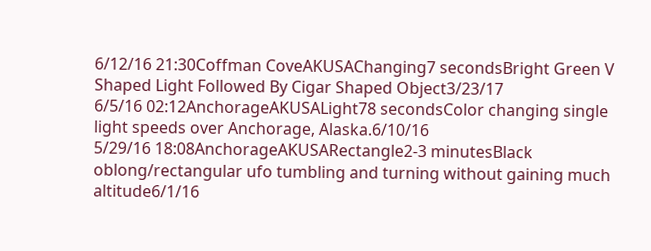6/12/16 21:30Coffman CoveAKUSAChanging7 secondsBright Green V Shaped Light Followed By Cigar Shaped Object3/23/17
6/5/16 02:12AnchorageAKUSALight78 secondsColor changing single light speeds over Anchorage, Alaska.6/10/16
5/29/16 18:08AnchorageAKUSARectangle2-3 minutesBlack oblong/rectangular ufo tumbling and turning without gaining much altitude6/1/16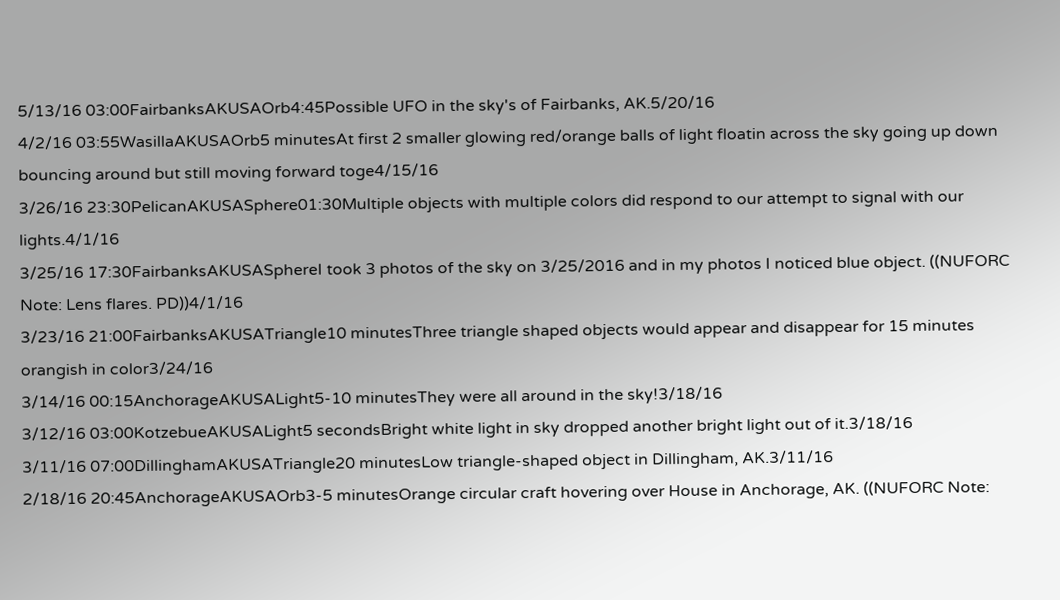5/13/16 03:00FairbanksAKUSAOrb4:45Possible UFO in the sky's of Fairbanks, AK.5/20/16
4/2/16 03:55WasillaAKUSAOrb5 minutesAt first 2 smaller glowing red/orange balls of light floatin across the sky going up down bouncing around but still moving forward toge4/15/16
3/26/16 23:30PelicanAKUSASphere01:30Multiple objects with multiple colors did respond to our attempt to signal with our lights.4/1/16
3/25/16 17:30FairbanksAKUSASphereI took 3 photos of the sky on 3/25/2016 and in my photos I noticed blue object. ((NUFORC Note: Lens flares. PD))4/1/16
3/23/16 21:00FairbanksAKUSATriangle10 minutesThree triangle shaped objects would appear and disappear for 15 minutes orangish in color3/24/16
3/14/16 00:15AnchorageAKUSALight5-10 minutesThey were all around in the sky!3/18/16
3/12/16 03:00KotzebueAKUSALight5 secondsBright white light in sky dropped another bright light out of it.3/18/16
3/11/16 07:00DillinghamAKUSATriangle20 minutesLow triangle-shaped object in Dillingham, AK.3/11/16
2/18/16 20:45AnchorageAKUSAOrb3-5 minutesOrange circular craft hovering over House in Anchorage, AK. ((NUFORC Note: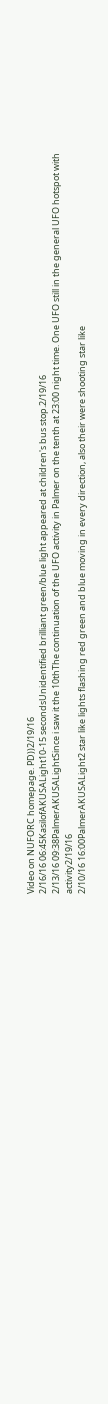Video on NUFORC homepage. PD))2/19/16
2/16/16 06:45KasilofAKUSALight10-15 secondsUnidentified brilliant green/blue light appeared at children's bus stop.2/19/16
2/13/16 09:38PalmerAKUSALightSince i saw it the 10thThe continuation of the UFO activity in Palmer on the tenth at 23:00 night time. One UFO still in the general UFO hotspot with activity2/19/16
2/10/16 16:00PalmerAKUSALight2 star like lights flashing red green and blue moving in every direction, also their were shooting star like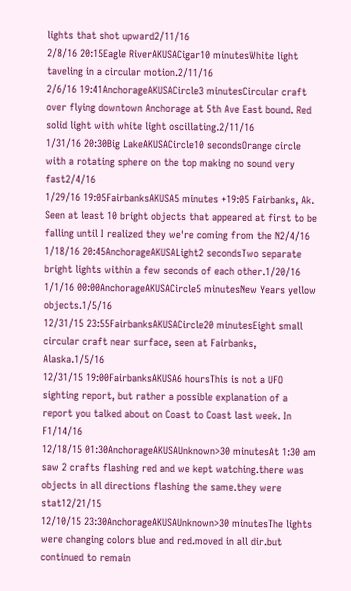lights that shot upward2/11/16
2/8/16 20:15Eagle RiverAKUSACigar10 minutesWhite light taveling in a circular motion.2/11/16
2/6/16 19:41AnchorageAKUSACircle3 minutesCircular craft over flying downtown Anchorage at 5th Ave East bound. Red solid light with white light oscillating.2/11/16
1/31/16 20:30Big LakeAKUSACircle10 secondsOrange circle with a rotating sphere on the top making no sound very fast2/4/16
1/29/16 19:05FairbanksAKUSA5 minutes +19:05 Fairbanks, Ak. Seen at least 10 bright objects that appeared at first to be falling until I realized they we're coming from the N2/4/16
1/18/16 20:45AnchorageAKUSALight2 secondsTwo separate bright lights within a few seconds of each other.1/20/16
1/1/16 00:00AnchorageAKUSACircle5 minutesNew Years yellow objects.1/5/16
12/31/15 23:55FairbanksAKUSACircle20 minutesEight small circular craft near surface, seen at Fairbanks, Alaska.1/5/16
12/31/15 19:00FairbanksAKUSA6 hoursThis is not a UFO sighting report, but rather a possible explanation of a report you talked about on Coast to Coast last week. In F1/14/16
12/18/15 01:30AnchorageAKUSAUnknown>30 minutesAt 1:30 am saw 2 crafts flashing red and we kept watching.there was objects in all directions flashing the same.they were stat12/21/15
12/10/15 23:30AnchorageAKUSAUnknown>30 minutesThe lights were changing colors blue and red.moved in all dir.but continued to remain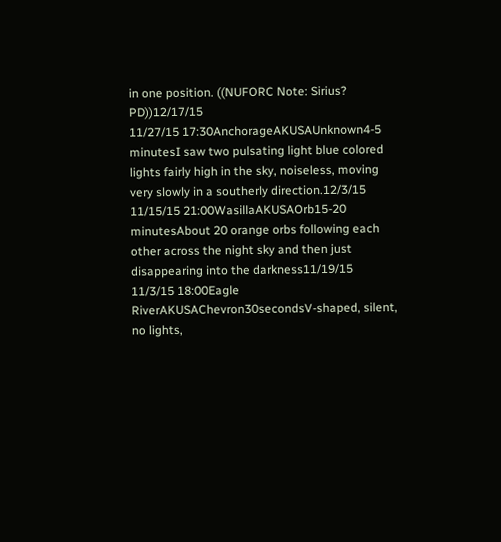in one position. ((NUFORC Note: Sirius? PD))12/17/15
11/27/15 17:30AnchorageAKUSAUnknown4-5 minutesI saw two pulsating light blue colored lights fairly high in the sky, noiseless, moving very slowly in a southerly direction.12/3/15
11/15/15 21:00WasillaAKUSAOrb15-20 minutesAbout 20 orange orbs following each other across the night sky and then just disappearing into the darkness11/19/15
11/3/15 18:00Eagle RiverAKUSAChevron30secondsV-shaped, silent, no lights,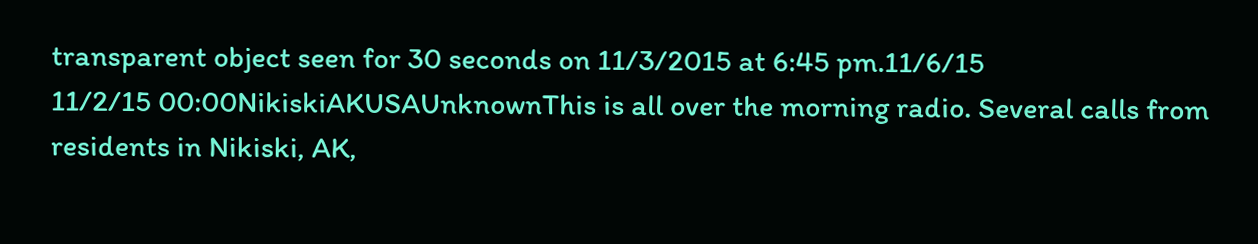transparent object seen for 30 seconds on 11/3/2015 at 6:45 pm.11/6/15
11/2/15 00:00NikiskiAKUSAUnknownThis is all over the morning radio. Several calls from residents in Nikiski, AK,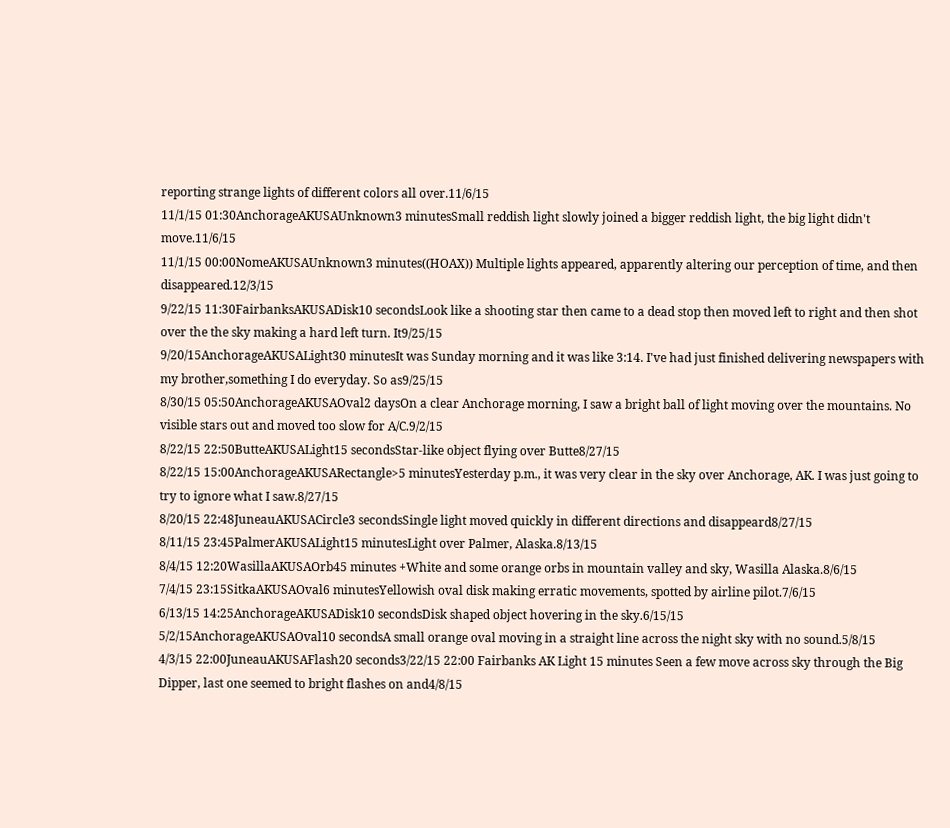reporting strange lights of different colors all over.11/6/15
11/1/15 01:30AnchorageAKUSAUnknown3 minutesSmall reddish light slowly joined a bigger reddish light, the big light didn't move.11/6/15
11/1/15 00:00NomeAKUSAUnknown3 minutes((HOAX)) Multiple lights appeared, apparently altering our perception of time, and then disappeared.12/3/15
9/22/15 11:30FairbanksAKUSADisk10 secondsLook like a shooting star then came to a dead stop then moved left to right and then shot over the the sky making a hard left turn. It9/25/15
9/20/15AnchorageAKUSALight30 minutesIt was Sunday morning and it was like 3:14. I've had just finished delivering newspapers with my brother,something I do everyday. So as9/25/15
8/30/15 05:50AnchorageAKUSAOval2 daysOn a clear Anchorage morning, I saw a bright ball of light moving over the mountains. No visible stars out and moved too slow for A/C.9/2/15
8/22/15 22:50ButteAKUSALight15 secondsStar-like object flying over Butte8/27/15
8/22/15 15:00AnchorageAKUSARectangle>5 minutesYesterday p.m., it was very clear in the sky over Anchorage, AK. I was just going to try to ignore what I saw.8/27/15
8/20/15 22:48JuneauAKUSACircle3 secondsSingle light moved quickly in different directions and disappeard8/27/15
8/11/15 23:45PalmerAKUSALight15 minutesLight over Palmer, Alaska.8/13/15
8/4/15 12:20WasillaAKUSAOrb45 minutes +White and some orange orbs in mountain valley and sky, Wasilla Alaska.8/6/15
7/4/15 23:15SitkaAKUSAOval6 minutesYellowish oval disk making erratic movements, spotted by airline pilot.7/6/15
6/13/15 14:25AnchorageAKUSADisk10 secondsDisk shaped object hovering in the sky.6/15/15
5/2/15AnchorageAKUSAOval10 secondsA small orange oval moving in a straight line across the night sky with no sound.5/8/15
4/3/15 22:00JuneauAKUSAFlash20 seconds3/22/15 22:00 Fairbanks AK Light 15 minutes Seen a few move across sky through the Big Dipper, last one seemed to bright flashes on and4/8/15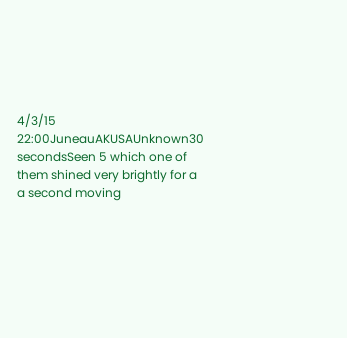4/3/15 22:00JuneauAKUSAUnknown30 secondsSeen 5 which one of them shined very brightly for a a second moving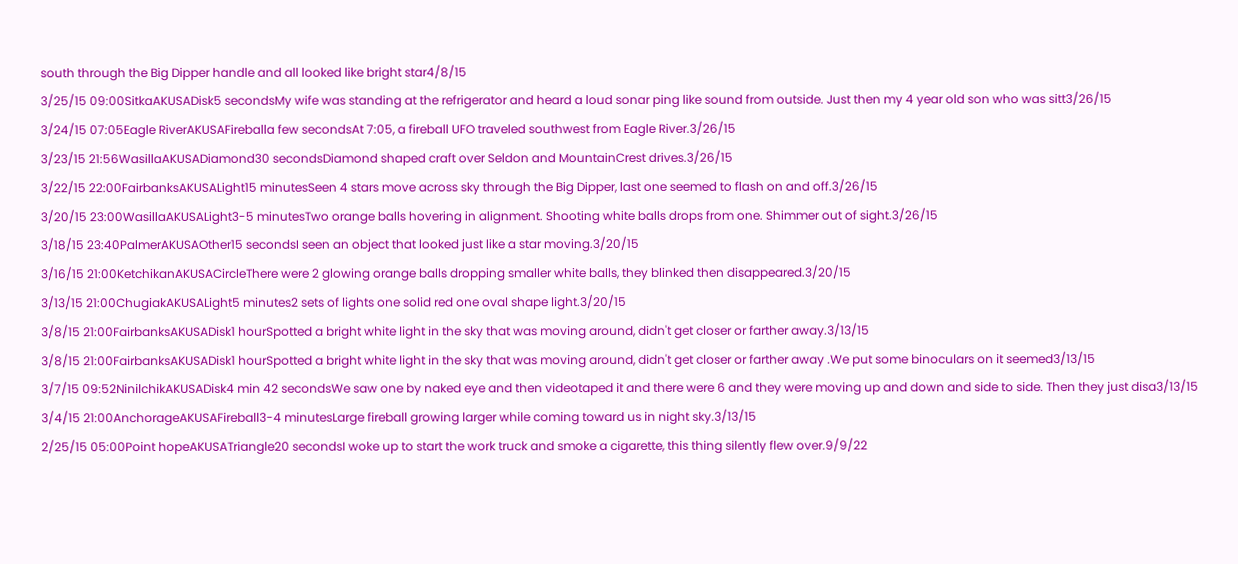south through the Big Dipper handle and all looked like bright star4/8/15
3/25/15 09:00SitkaAKUSADisk5 secondsMy wife was standing at the refrigerator and heard a loud sonar ping like sound from outside. Just then my 4 year old son who was sitt3/26/15
3/24/15 07:05Eagle RiverAKUSAFireballa few secondsAt 7:05, a fireball UFO traveled southwest from Eagle River.3/26/15
3/23/15 21:56WasillaAKUSADiamond30 secondsDiamond shaped craft over Seldon and MountainCrest drives.3/26/15
3/22/15 22:00FairbanksAKUSALight15 minutesSeen 4 stars move across sky through the Big Dipper, last one seemed to flash on and off.3/26/15
3/20/15 23:00WasillaAKUSALight3-5 minutesTwo orange balls hovering in alignment. Shooting white balls drops from one. Shimmer out of sight.3/26/15
3/18/15 23:40PalmerAKUSAOther15 secondsI seen an object that looked just like a star moving.3/20/15
3/16/15 21:00KetchikanAKUSACircleThere were 2 glowing orange balls dropping smaller white balls, they blinked then disappeared.3/20/15
3/13/15 21:00ChugiakAKUSALight5 minutes2 sets of lights one solid red one oval shape light.3/20/15
3/8/15 21:00FairbanksAKUSADisk1 hourSpotted a bright white light in the sky that was moving around, didn't get closer or farther away.3/13/15
3/8/15 21:00FairbanksAKUSADisk1 hourSpotted a bright white light in the sky that was moving around, didn't get closer or farther away .We put some binoculars on it seemed3/13/15
3/7/15 09:52NinilchikAKUSADisk4 min 42 secondsWe saw one by naked eye and then videotaped it and there were 6 and they were moving up and down and side to side. Then they just disa3/13/15
3/4/15 21:00AnchorageAKUSAFireball3-4 minutesLarge fireball growing larger while coming toward us in night sky.3/13/15
2/25/15 05:00Point hopeAKUSATriangle20 secondsI woke up to start the work truck and smoke a cigarette, this thing silently flew over.9/9/22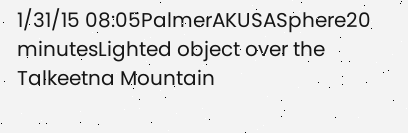1/31/15 08:05PalmerAKUSASphere20 minutesLighted object over the Talkeetna Mountain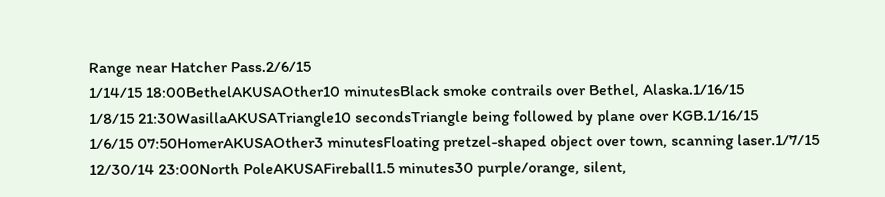Range near Hatcher Pass.2/6/15
1/14/15 18:00BethelAKUSAOther10 minutesBlack smoke contrails over Bethel, Alaska.1/16/15
1/8/15 21:30WasillaAKUSATriangle10 secondsTriangle being followed by plane over KGB.1/16/15
1/6/15 07:50HomerAKUSAOther3 minutesFloating pretzel-shaped object over town, scanning laser.1/7/15
12/30/14 23:00North PoleAKUSAFireball1.5 minutes30 purple/orange, silent,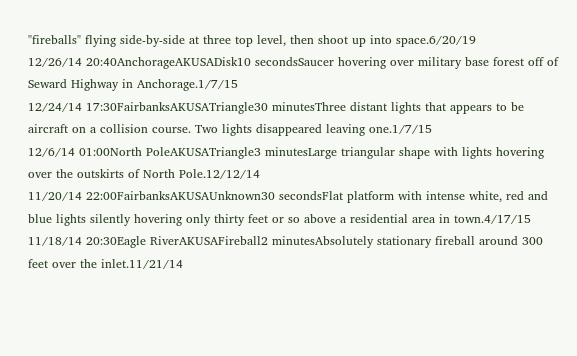"fireballs" flying side-by-side at three top level, then shoot up into space.6/20/19
12/26/14 20:40AnchorageAKUSADisk10 secondsSaucer hovering over military base forest off of Seward Highway in Anchorage.1/7/15
12/24/14 17:30FairbanksAKUSATriangle30 minutesThree distant lights that appears to be aircraft on a collision course. Two lights disappeared leaving one.1/7/15
12/6/14 01:00North PoleAKUSATriangle3 minutesLarge triangular shape with lights hovering over the outskirts of North Pole.12/12/14
11/20/14 22:00FairbanksAKUSAUnknown30 secondsFlat platform with intense white, red and blue lights silently hovering only thirty feet or so above a residential area in town.4/17/15
11/18/14 20:30Eagle RiverAKUSAFireball2 minutesAbsolutely stationary fireball around 300 feet over the inlet.11/21/14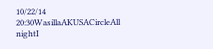10/22/14 20:30WasillaAKUSACircleAll nightI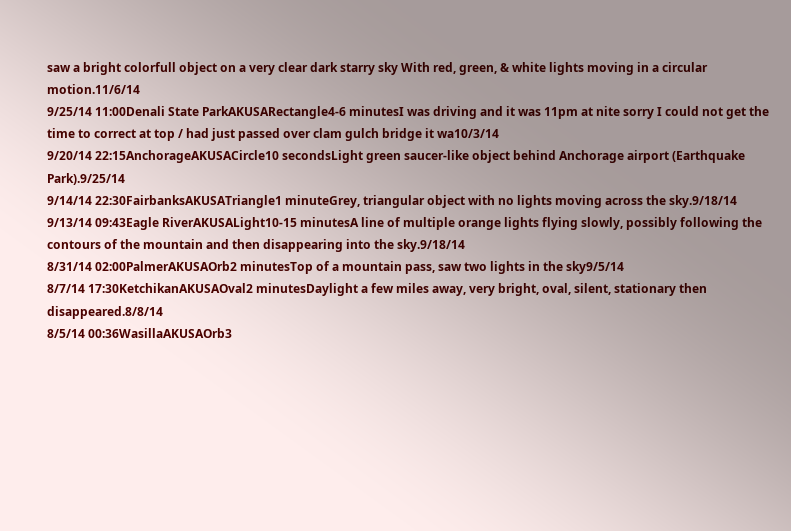saw a bright colorfull object on a very clear dark starry sky With red, green, & white lights moving in a circular motion.11/6/14
9/25/14 11:00Denali State ParkAKUSARectangle4-6 minutesI was driving and it was 11pm at nite sorry I could not get the time to correct at top / had just passed over clam gulch bridge it wa10/3/14
9/20/14 22:15AnchorageAKUSACircle10 secondsLight green saucer-like object behind Anchorage airport (Earthquake Park).9/25/14
9/14/14 22:30FairbanksAKUSATriangle1 minuteGrey, triangular object with no lights moving across the sky.9/18/14
9/13/14 09:43Eagle RiverAKUSALight10-15 minutesA line of multiple orange lights flying slowly, possibly following the contours of the mountain and then disappearing into the sky.9/18/14
8/31/14 02:00PalmerAKUSAOrb2 minutesTop of a mountain pass, saw two lights in the sky9/5/14
8/7/14 17:30KetchikanAKUSAOval2 minutesDaylight a few miles away, very bright, oval, silent, stationary then disappeared.8/8/14
8/5/14 00:36WasillaAKUSAOrb3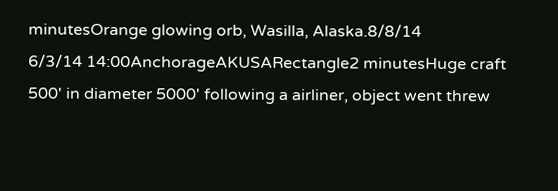minutesOrange glowing orb, Wasilla, Alaska.8/8/14
6/3/14 14:00AnchorageAKUSARectangle2 minutesHuge craft 500' in diameter 5000' following a airliner, object went threw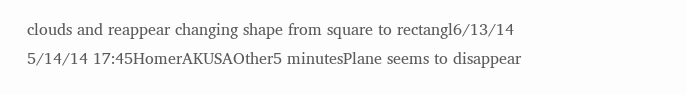clouds and reappear changing shape from square to rectangl6/13/14
5/14/14 17:45HomerAKUSAOther5 minutesPlane seems to disappear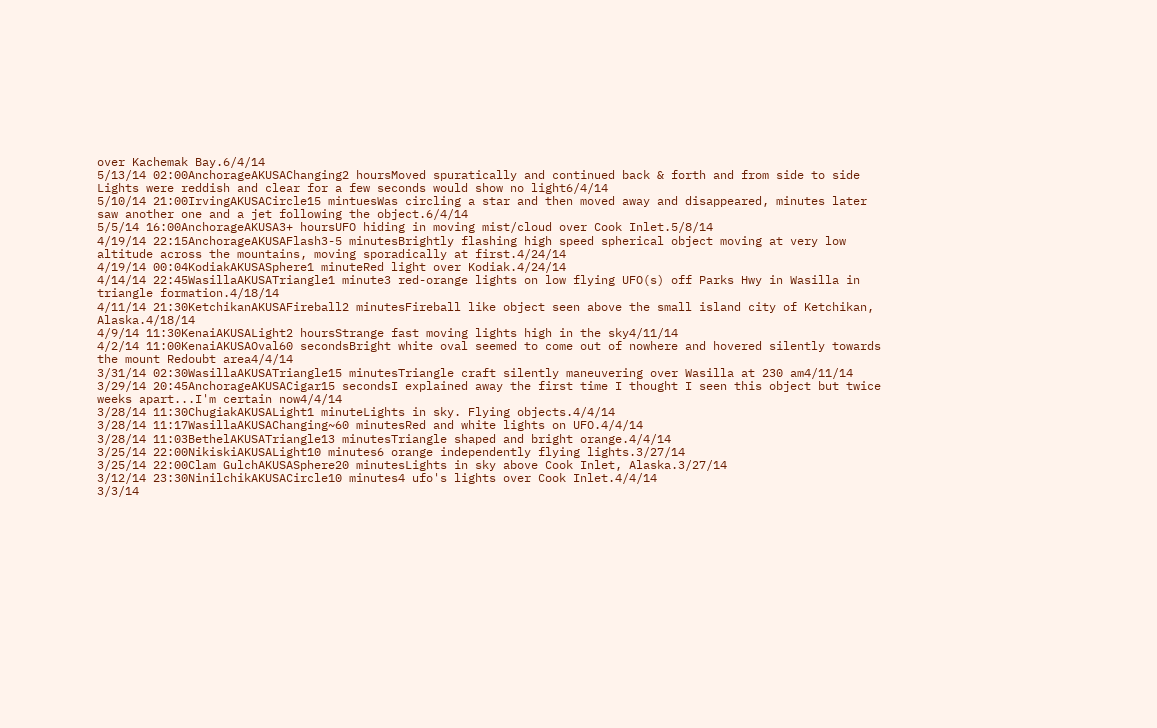over Kachemak Bay.6/4/14
5/13/14 02:00AnchorageAKUSAChanging2 hoursMoved spuratically and continued back & forth and from side to side Lights were reddish and clear for a few seconds would show no light6/4/14
5/10/14 21:00IrvingAKUSACircle15 mintuesWas circling a star and then moved away and disappeared, minutes later saw another one and a jet following the object.6/4/14
5/5/14 16:00AnchorageAKUSA3+ hoursUFO hiding in moving mist/cloud over Cook Inlet.5/8/14
4/19/14 22:15AnchorageAKUSAFlash3-5 minutesBrightly flashing high speed spherical object moving at very low altitude across the mountains, moving sporadically at first.4/24/14
4/19/14 00:04KodiakAKUSASphere1 minuteRed light over Kodiak.4/24/14
4/14/14 22:45WasillaAKUSATriangle1 minute3 red-orange lights on low flying UFO(s) off Parks Hwy in Wasilla in triangle formation.4/18/14
4/11/14 21:30KetchikanAKUSAFireball2 minutesFireball like object seen above the small island city of Ketchikan, Alaska.4/18/14
4/9/14 11:30KenaiAKUSALight2 hoursStrange fast moving lights high in the sky4/11/14
4/2/14 11:00KenaiAKUSAOval60 secondsBright white oval seemed to come out of nowhere and hovered silently towards the mount Redoubt area4/4/14
3/31/14 02:30WasillaAKUSATriangle15 minutesTriangle craft silently maneuvering over Wasilla at 230 am4/11/14
3/29/14 20:45AnchorageAKUSACigar15 secondsI explained away the first time I thought I seen this object but twice weeks apart...I'm certain now4/4/14
3/28/14 11:30ChugiakAKUSALight1 minuteLights in sky. Flying objects.4/4/14
3/28/14 11:17WasillaAKUSAChanging~60 minutesRed and white lights on UFO.4/4/14
3/28/14 11:03BethelAKUSATriangle13 minutesTriangle shaped and bright orange.4/4/14
3/25/14 22:00NikiskiAKUSALight10 minutes6 orange independently flying lights.3/27/14
3/25/14 22:00Clam GulchAKUSASphere20 minutesLights in sky above Cook Inlet, Alaska.3/27/14
3/12/14 23:30NinilchikAKUSACircle10 minutes4 ufo's lights over Cook Inlet.4/4/14
3/3/14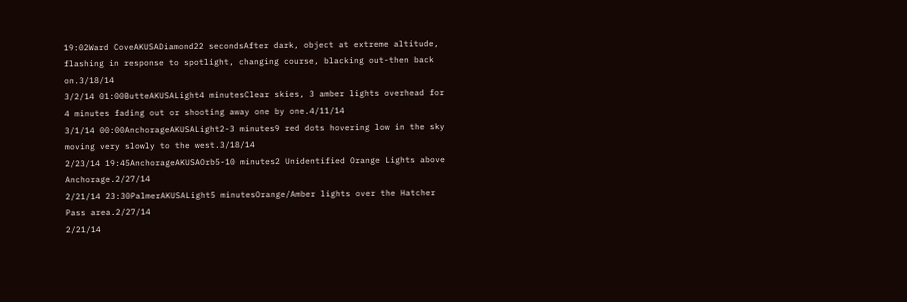19:02Ward CoveAKUSADiamond22 secondsAfter dark, object at extreme altitude, flashing in response to spotlight, changing course, blacking out-then back on.3/18/14
3/2/14 01:00ButteAKUSALight4 minutesClear skies, 3 amber lights overhead for 4 minutes fading out or shooting away one by one.4/11/14
3/1/14 00:00AnchorageAKUSALight2-3 minutes9 red dots hovering low in the sky moving very slowly to the west.3/18/14
2/23/14 19:45AnchorageAKUSAOrb5-10 minutes2 Unidentified Orange Lights above Anchorage.2/27/14
2/21/14 23:30PalmerAKUSALight5 minutesOrange/Amber lights over the Hatcher Pass area.2/27/14
2/21/14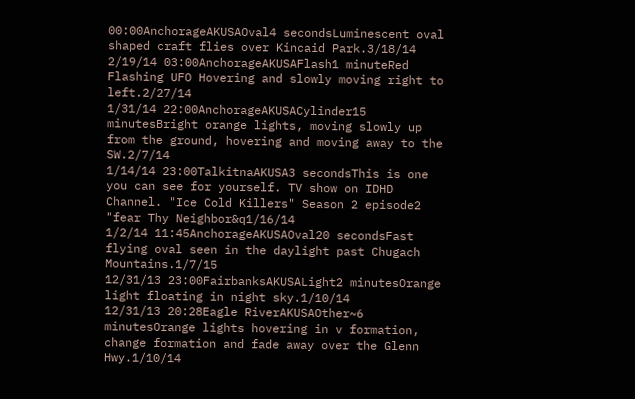00:00AnchorageAKUSAOval4 secondsLuminescent oval shaped craft flies over Kincaid Park.3/18/14
2/19/14 03:00AnchorageAKUSAFlash1 minuteRed Flashing UFO Hovering and slowly moving right to left.2/27/14
1/31/14 22:00AnchorageAKUSACylinder15 minutesBright orange lights, moving slowly up from the ground, hovering and moving away to the SW.2/7/14
1/14/14 23:00TalkitnaAKUSA3 secondsThis is one you can see for yourself. TV show on IDHD Channel. "Ice Cold Killers" Season 2 episode2 "fear Thy Neighbor&q1/16/14
1/2/14 11:45AnchorageAKUSAOval20 secondsFast flying oval seen in the daylight past Chugach Mountains.1/7/15
12/31/13 23:00FairbanksAKUSALight2 minutesOrange light floating in night sky.1/10/14
12/31/13 20:28Eagle RiverAKUSAOther~6 minutesOrange lights hovering in v formation, change formation and fade away over the Glenn Hwy.1/10/14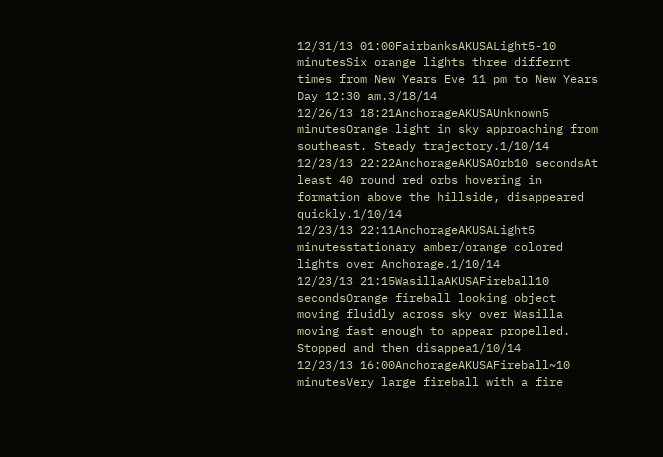12/31/13 01:00FairbanksAKUSALight5-10 minutesSix orange lights three differnt times from New Years Eve 11 pm to New Years Day 12:30 am.3/18/14
12/26/13 18:21AnchorageAKUSAUnknown5 minutesOrange light in sky approaching from southeast. Steady trajectory.1/10/14
12/23/13 22:22AnchorageAKUSAOrb10 secondsAt least 40 round red orbs hovering in formation above the hillside, disappeared quickly.1/10/14
12/23/13 22:11AnchorageAKUSALight5 minutesstationary amber/orange colored lights over Anchorage.1/10/14
12/23/13 21:15WasillaAKUSAFireball10 secondsOrange fireball looking object moving fluidly across sky over Wasilla moving fast enough to appear propelled. Stopped and then disappea1/10/14
12/23/13 16:00AnchorageAKUSAFireball~10 minutesVery large fireball with a fire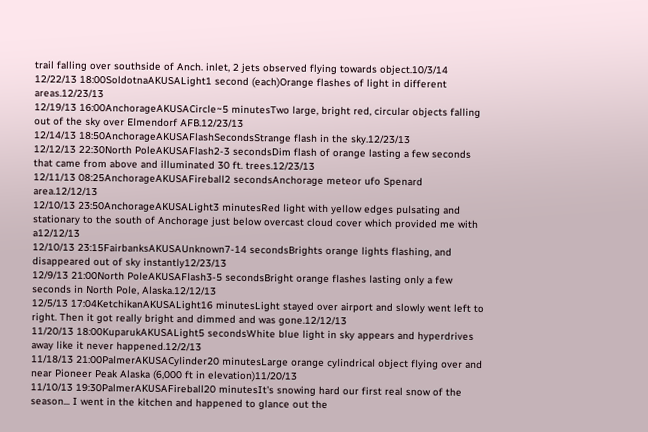trail falling over southside of Anch. inlet, 2 jets observed flying towards object.10/3/14
12/22/13 18:00SoldotnaAKUSALight1 second (each)Orange flashes of light in different areas.12/23/13
12/19/13 16:00AnchorageAKUSACircle~5 minutesTwo large, bright red, circular objects falling out of the sky over Elmendorf AFB.12/23/13
12/14/13 18:50AnchorageAKUSAFlashSecondsStrange flash in the sky.12/23/13
12/12/13 22:30North PoleAKUSAFlash2-3 secondsDim flash of orange lasting a few seconds that came from above and illuminated 30 ft. trees.12/23/13
12/11/13 08:25AnchorageAKUSAFireball2 secondsAnchorage meteor ufo Spenard area.12/12/13
12/10/13 23:50AnchorageAKUSALight3 minutesRed light with yellow edges pulsating and stationary to the south of Anchorage just below overcast cloud cover which provided me with a12/12/13
12/10/13 23:15FairbanksAKUSAUnknown7-14 secondsBrights orange lights flashing, and disappeared out of sky instantly12/23/13
12/9/13 21:00North PoleAKUSAFlash3-5 secondsBright orange flashes lasting only a few seconds in North Pole, Alaska.12/12/13
12/5/13 17:04KetchikanAKUSALight16 minutesLight stayed over airport and slowly went left to right. Then it got really bright and dimmed and was gone.12/12/13
11/20/13 18:00KuparukAKUSALight5 secondsWhite blue light in sky appears and hyperdrives away like it never happened.12/2/13
11/18/13 21:00PalmerAKUSACylinder20 minutesLarge orange cylindrical object flying over and near Pioneer Peak Alaska (6,000 ft in elevation)11/20/13
11/10/13 19:30PalmerAKUSAFireball20 minutesIt's snowing hard our first real snow of the season... I went in the kitchen and happened to glance out the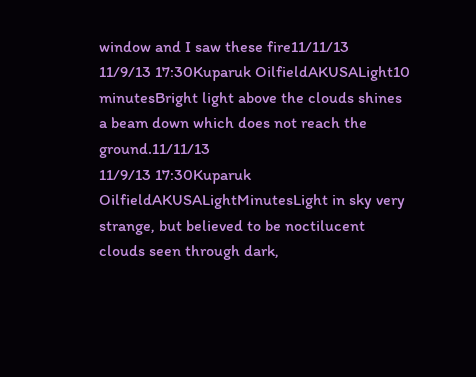window and I saw these fire11/11/13
11/9/13 17:30Kuparuk OilfieldAKUSALight10 minutesBright light above the clouds shines a beam down which does not reach the ground.11/11/13
11/9/13 17:30Kuparuk OilfieldAKUSALightMinutesLight in sky very strange, but believed to be noctilucent clouds seen through dark,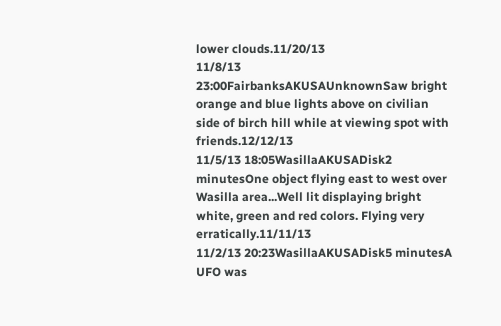lower clouds.11/20/13
11/8/13 23:00FairbanksAKUSAUnknownSaw bright orange and blue lights above on civilian side of birch hill while at viewing spot with friends.12/12/13
11/5/13 18:05WasillaAKUSADisk2 minutesOne object flying east to west over Wasilla area...Well lit displaying bright white, green and red colors. Flying very erratically.11/11/13
11/2/13 20:23WasillaAKUSADisk5 minutesA UFO was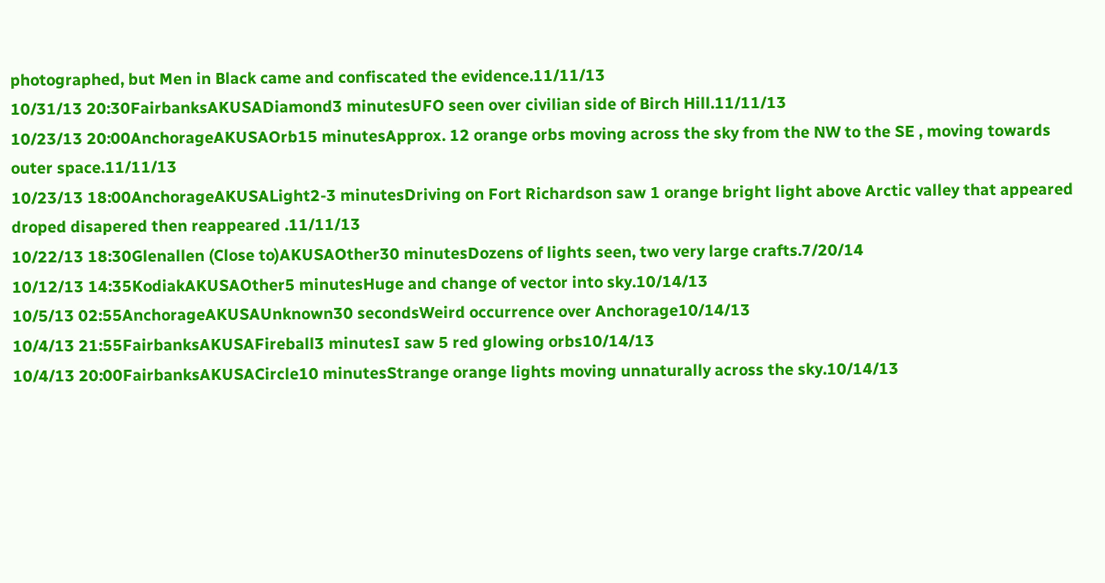photographed, but Men in Black came and confiscated the evidence.11/11/13
10/31/13 20:30FairbanksAKUSADiamond3 minutesUFO seen over civilian side of Birch Hill.11/11/13
10/23/13 20:00AnchorageAKUSAOrb15 minutesApprox. 12 orange orbs moving across the sky from the NW to the SE , moving towards outer space.11/11/13
10/23/13 18:00AnchorageAKUSALight2-3 minutesDriving on Fort Richardson saw 1 orange bright light above Arctic valley that appeared droped disapered then reappeared .11/11/13
10/22/13 18:30Glenallen (Close to)AKUSAOther30 minutesDozens of lights seen, two very large crafts.7/20/14
10/12/13 14:35KodiakAKUSAOther5 minutesHuge and change of vector into sky.10/14/13
10/5/13 02:55AnchorageAKUSAUnknown30 secondsWeird occurrence over Anchorage10/14/13
10/4/13 21:55FairbanksAKUSAFireball3 minutesI saw 5 red glowing orbs10/14/13
10/4/13 20:00FairbanksAKUSACircle10 minutesStrange orange lights moving unnaturally across the sky.10/14/13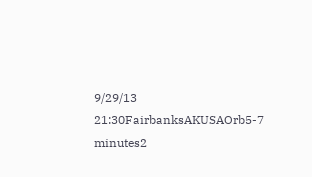9/29/13 21:30FairbanksAKUSAOrb5-7 minutes2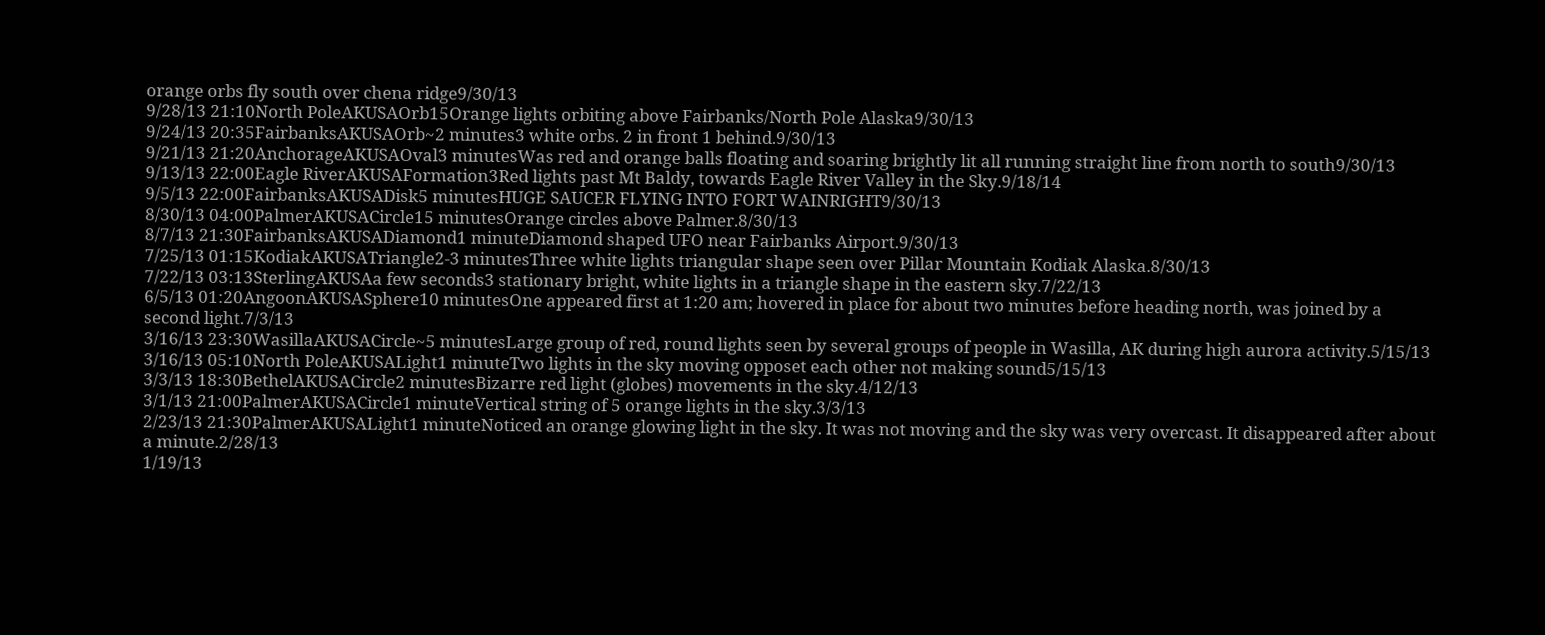orange orbs fly south over chena ridge9/30/13
9/28/13 21:10North PoleAKUSAOrb15Orange lights orbiting above Fairbanks/North Pole Alaska9/30/13
9/24/13 20:35FairbanksAKUSAOrb~2 minutes3 white orbs. 2 in front 1 behind.9/30/13
9/21/13 21:20AnchorageAKUSAOval3 minutesWas red and orange balls floating and soaring brightly lit all running straight line from north to south9/30/13
9/13/13 22:00Eagle RiverAKUSAFormation3Red lights past Mt Baldy, towards Eagle River Valley in the Sky.9/18/14
9/5/13 22:00FairbanksAKUSADisk5 minutesHUGE SAUCER FLYING INTO FORT WAINRIGHT9/30/13
8/30/13 04:00PalmerAKUSACircle15 minutesOrange circles above Palmer.8/30/13
8/7/13 21:30FairbanksAKUSADiamond1 minuteDiamond shaped UFO near Fairbanks Airport.9/30/13
7/25/13 01:15KodiakAKUSATriangle2-3 minutesThree white lights triangular shape seen over Pillar Mountain Kodiak Alaska.8/30/13
7/22/13 03:13SterlingAKUSAa few seconds3 stationary bright, white lights in a triangle shape in the eastern sky.7/22/13
6/5/13 01:20AngoonAKUSASphere10 minutesOne appeared first at 1:20 am; hovered in place for about two minutes before heading north, was joined by a second light.7/3/13
3/16/13 23:30WasillaAKUSACircle~5 minutesLarge group of red, round lights seen by several groups of people in Wasilla, AK during high aurora activity.5/15/13
3/16/13 05:10North PoleAKUSALight1 minuteTwo lights in the sky moving opposet each other not making sound5/15/13
3/3/13 18:30BethelAKUSACircle2 minutesBizarre red light (globes) movements in the sky.4/12/13
3/1/13 21:00PalmerAKUSACircle1 minuteVertical string of 5 orange lights in the sky.3/3/13
2/23/13 21:30PalmerAKUSALight1 minuteNoticed an orange glowing light in the sky. It was not moving and the sky was very overcast. It disappeared after about a minute.2/28/13
1/19/13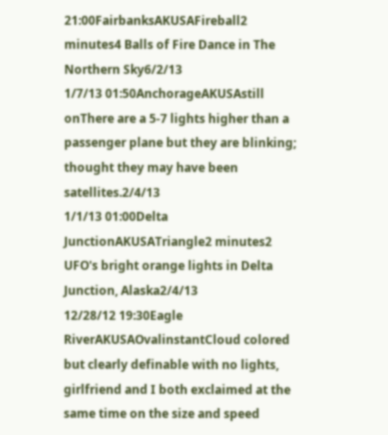21:00FairbanksAKUSAFireball2 minutes4 Balls of Fire Dance in The Northern Sky6/2/13
1/7/13 01:50AnchorageAKUSAstill onThere are a 5-7 lights higher than a passenger plane but they are blinking; thought they may have been satellites.2/4/13
1/1/13 01:00Delta JunctionAKUSATriangle2 minutes2 UFO's bright orange lights in Delta Junction, Alaska2/4/13
12/28/12 19:30Eagle RiverAKUSAOvalinstantCloud colored but clearly definable with no lights, girlfriend and I both exclaimed at the same time on the size and speed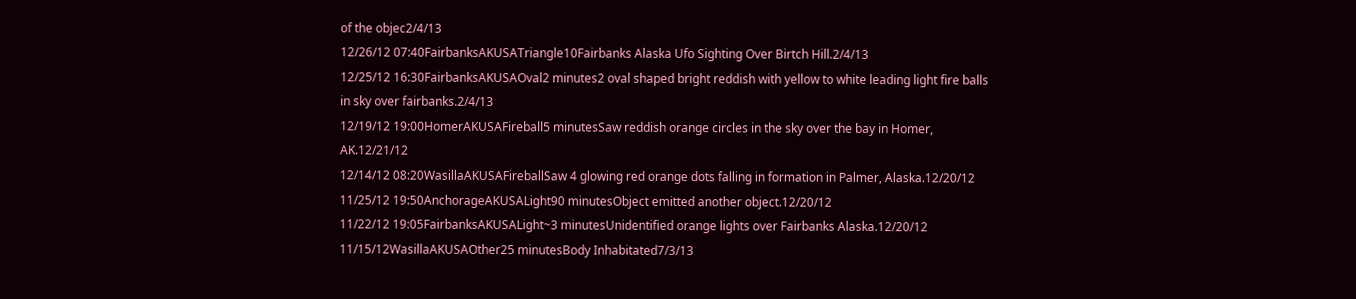of the objec2/4/13
12/26/12 07:40FairbanksAKUSATriangle10Fairbanks Alaska Ufo Sighting Over Birtch Hill.2/4/13
12/25/12 16:30FairbanksAKUSAOval2 minutes2 oval shaped bright reddish with yellow to white leading light fire balls in sky over fairbanks.2/4/13
12/19/12 19:00HomerAKUSAFireball5 minutesSaw reddish orange circles in the sky over the bay in Homer, AK.12/21/12
12/14/12 08:20WasillaAKUSAFireballSaw 4 glowing red orange dots falling in formation in Palmer, Alaska.12/20/12
11/25/12 19:50AnchorageAKUSALight90 minutesObject emitted another object.12/20/12
11/22/12 19:05FairbanksAKUSALight~3 minutesUnidentified orange lights over Fairbanks Alaska.12/20/12
11/15/12WasillaAKUSAOther25 minutesBody Inhabitated7/3/13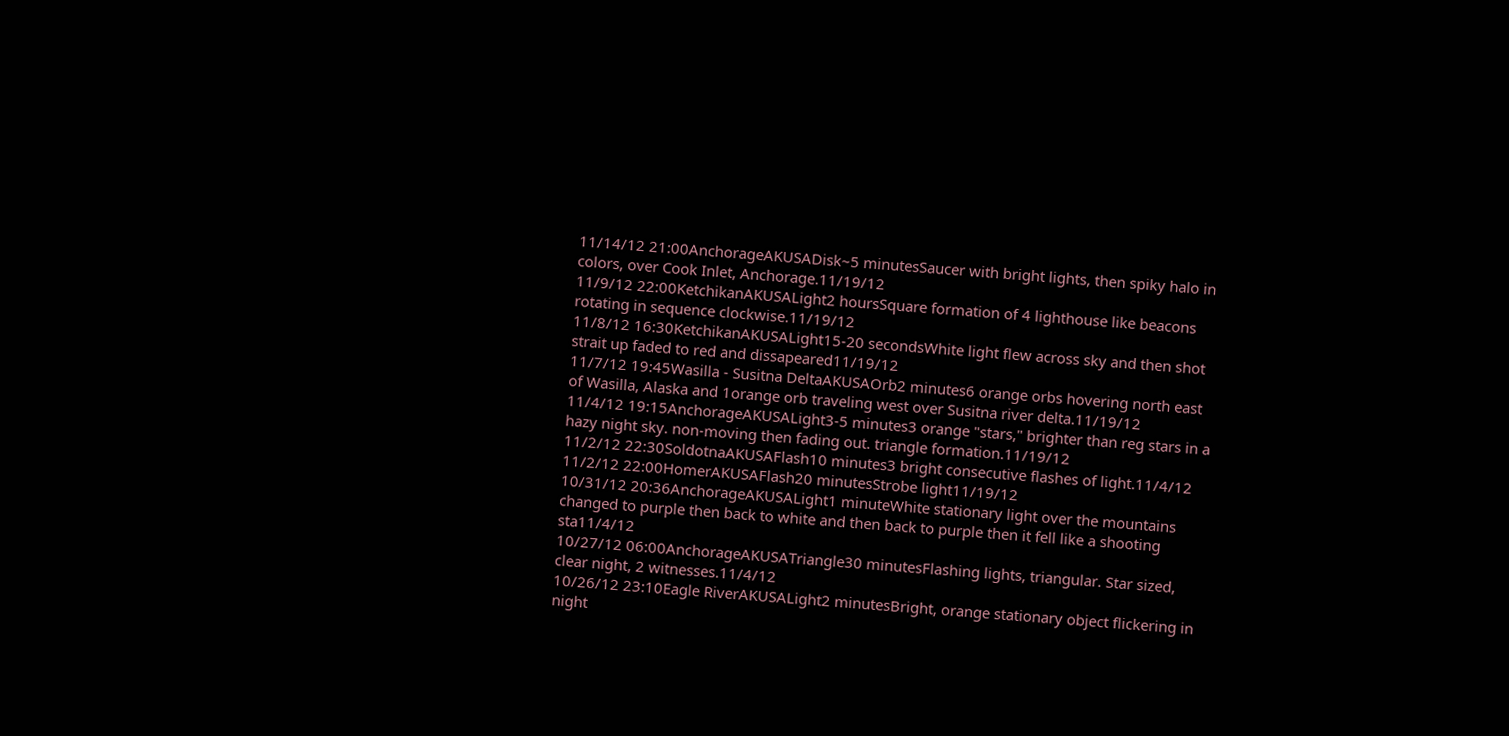11/14/12 21:00AnchorageAKUSADisk~5 minutesSaucer with bright lights, then spiky halo in colors, over Cook Inlet, Anchorage.11/19/12
11/9/12 22:00KetchikanAKUSALight2 hoursSquare formation of 4 lighthouse like beacons rotating in sequence clockwise.11/19/12
11/8/12 16:30KetchikanAKUSALight15-20 secondsWhite light flew across sky and then shot strait up faded to red and dissapeared11/19/12
11/7/12 19:45Wasilla - Susitna DeltaAKUSAOrb2 minutes6 orange orbs hovering north east of Wasilla, Alaska and 1orange orb traveling west over Susitna river delta.11/19/12
11/4/12 19:15AnchorageAKUSALight3-5 minutes3 orange "stars," brighter than reg stars in a hazy night sky. non-moving then fading out. triangle formation.11/19/12
11/2/12 22:30SoldotnaAKUSAFlash10 minutes3 bright consecutive flashes of light.11/4/12
11/2/12 22:00HomerAKUSAFlash20 minutesStrobe light11/19/12
10/31/12 20:36AnchorageAKUSALight1 minuteWhite stationary light over the mountains changed to purple then back to white and then back to purple then it fell like a shooting sta11/4/12
10/27/12 06:00AnchorageAKUSATriangle30 minutesFlashing lights, triangular. Star sized, clear night, 2 witnesses.11/4/12
10/26/12 23:10Eagle RiverAKUSALight2 minutesBright, orange stationary object flickering in night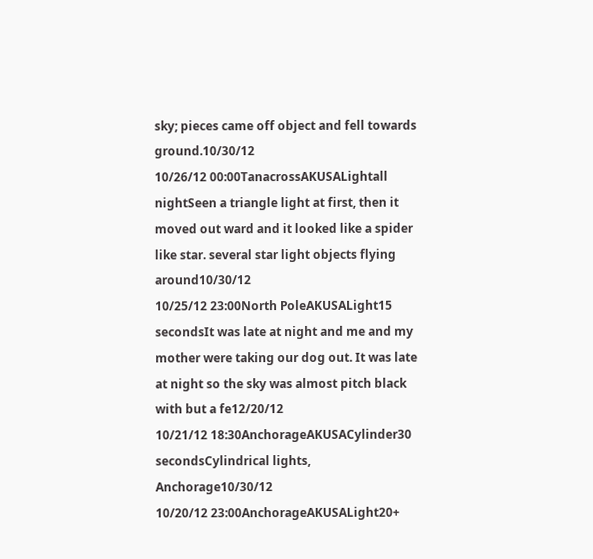sky; pieces came off object and fell towards ground.10/30/12
10/26/12 00:00TanacrossAKUSALightall nightSeen a triangle light at first, then it moved out ward and it looked like a spider like star. several star light objects flying around10/30/12
10/25/12 23:00North PoleAKUSALight15 secondsIt was late at night and me and my mother were taking our dog out. It was late at night so the sky was almost pitch black with but a fe12/20/12
10/21/12 18:30AnchorageAKUSACylinder30 secondsCylindrical lights, Anchorage10/30/12
10/20/12 23:00AnchorageAKUSALight20+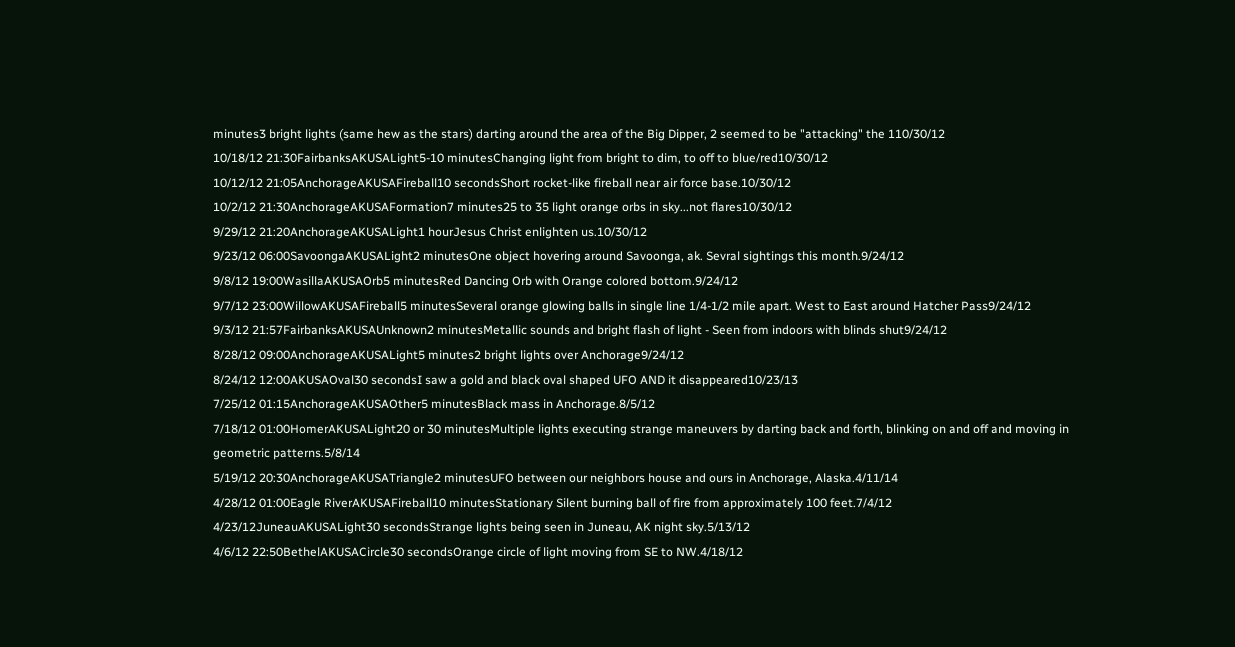minutes3 bright lights (same hew as the stars) darting around the area of the Big Dipper, 2 seemed to be "attacking" the 110/30/12
10/18/12 21:30FairbanksAKUSALight5-10 minutesChanging light from bright to dim, to off to blue/red10/30/12
10/12/12 21:05AnchorageAKUSAFireball10 secondsShort rocket-like fireball near air force base.10/30/12
10/2/12 21:30AnchorageAKUSAFormation7 minutes25 to 35 light orange orbs in sky...not flares10/30/12
9/29/12 21:20AnchorageAKUSALight1 hourJesus Christ enlighten us.10/30/12
9/23/12 06:00SavoongaAKUSALight2 minutesOne object hovering around Savoonga, ak. Sevral sightings this month.9/24/12
9/8/12 19:00WasillaAKUSAOrb5 minutesRed Dancing Orb with Orange colored bottom.9/24/12
9/7/12 23:00WillowAKUSAFireball5 minutesSeveral orange glowing balls in single line 1/4-1/2 mile apart. West to East around Hatcher Pass9/24/12
9/3/12 21:57FairbanksAKUSAUnknown2 minutesMetallic sounds and bright flash of light - Seen from indoors with blinds shut9/24/12
8/28/12 09:00AnchorageAKUSALight5 minutes2 bright lights over Anchorage9/24/12
8/24/12 12:00AKUSAOval30 secondsI saw a gold and black oval shaped UFO AND it disappeared10/23/13
7/25/12 01:15AnchorageAKUSAOther5 minutesBlack mass in Anchorage.8/5/12
7/18/12 01:00HomerAKUSALight20 or 30 minutesMultiple lights executing strange maneuvers by darting back and forth, blinking on and off and moving in geometric patterns.5/8/14
5/19/12 20:30AnchorageAKUSATriangle2 minutesUFO between our neighbors house and ours in Anchorage, Alaska.4/11/14
4/28/12 01:00Eagle RiverAKUSAFireball10 minutesStationary Silent burning ball of fire from approximately 100 feet.7/4/12
4/23/12JuneauAKUSALight30 secondsStrange lights being seen in Juneau, AK night sky.5/13/12
4/6/12 22:50BethelAKUSACircle30 secondsOrange circle of light moving from SE to NW.4/18/12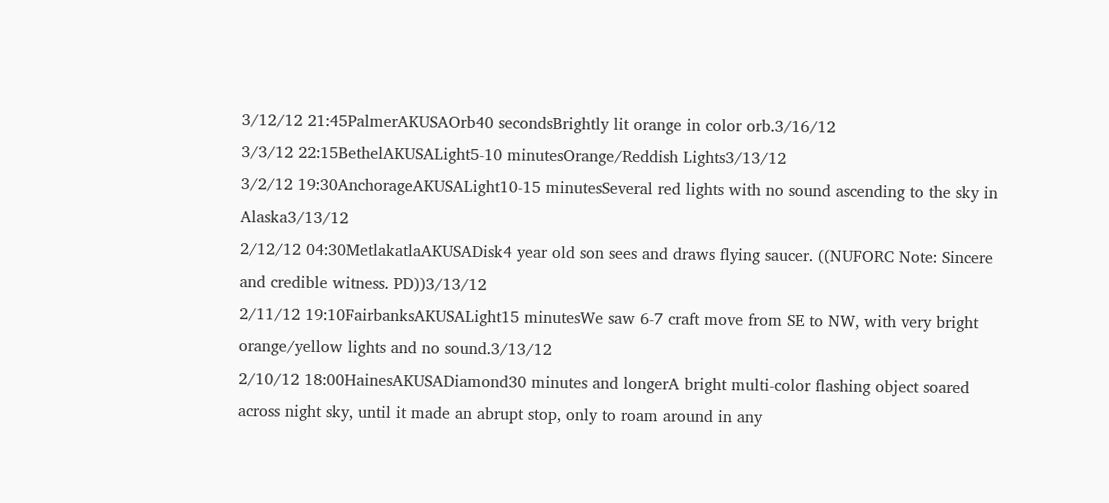3/12/12 21:45PalmerAKUSAOrb40 secondsBrightly lit orange in color orb.3/16/12
3/3/12 22:15BethelAKUSALight5-10 minutesOrange/Reddish Lights3/13/12
3/2/12 19:30AnchorageAKUSALight10-15 minutesSeveral red lights with no sound ascending to the sky in Alaska3/13/12
2/12/12 04:30MetlakatlaAKUSADisk4 year old son sees and draws flying saucer. ((NUFORC Note: Sincere and credible witness. PD))3/13/12
2/11/12 19:10FairbanksAKUSALight15 minutesWe saw 6-7 craft move from SE to NW, with very bright orange/yellow lights and no sound.3/13/12
2/10/12 18:00HainesAKUSADiamond30 minutes and longerA bright multi-color flashing object soared across night sky, until it made an abrupt stop, only to roam around in any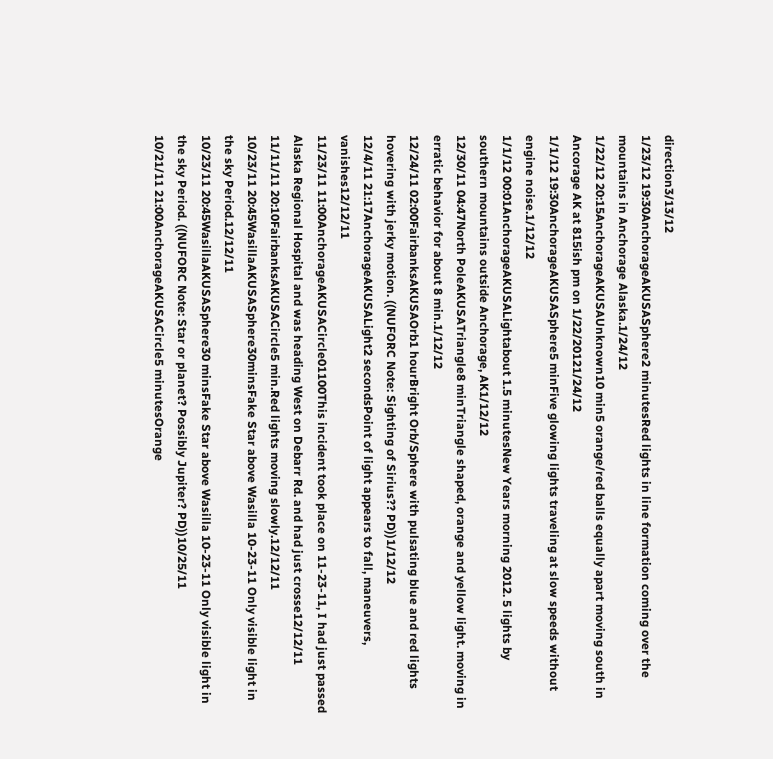direction3/13/12
1/23/12 19:30AnchorageAKUSASphere2 minutesRed lights in line formation coming over the mountains in Anchorage Alaska.1/24/12
1/22/12 20:15AnchorageAKUSAUnknown10 min5 orange/red balls equally apart moving south in Ancorage AK at 815ish pm on 1/22/20121/24/12
1/1/12 19:30AnchorageAKUSASphere5 minFive glowing lights traveling at slow speeds without engine noise.1/12/12
1/1/12 00:01AnchorageAKUSALightabout 1.5 minutesNew Years morning 2012. 5 lights by southern mountains outside Anchorage, AK1/12/12
12/30/11 04:47North PoleAKUSATriangle8 minTriangle shaped, orange and yellow light. moving in erratic behavior for about 8 min.1/12/12
12/24/11 02:00FairbanksAKUSAOrb1 hourBright Orb/Sphere with pulsating blue and red lights hovering with jerky motion. ((NUFORC Note: Sighting of Sirius?? PD))1/12/12
12/4/11 21:17AnchorageAKUSALight2 secondsPoint of light appears to fall, maneuvers, vanishes12/12/11
11/23/11 11:00AnchorageAKUSACircle01100This incident took place on 11-23-11, I had just passed Alaska Regional Hospital and was heading West on Debarr Rd. and had just crosse12/12/11
11/11/11 20:10FairbanksAKUSACircle5 min.Red lights moving slowly.12/12/11
10/23/11 20:45WasillaAKUSASphere30minsFake Star above Wasilla 10-23-11 Only visible light in the sky Period.12/12/11
10/23/11 20:45WasillaAKUSASphere30 minsFake Star above Wasilla 10-23-11 Only visible light in the sky Period. ((NUFORC Note: Star or planet? Possibly Jupiter? PD))10/25/11
10/21/11 21:00AnchorageAKUSACircle5 minutesOrange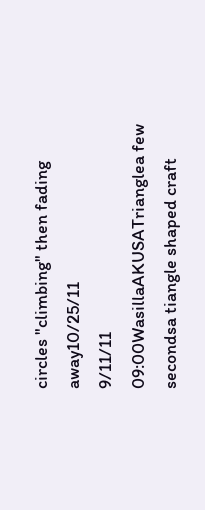circles "climbing" then fading away10/25/11
9/11/11 09:00WasillaAKUSATrianglea few secondsa tiangle shaped craft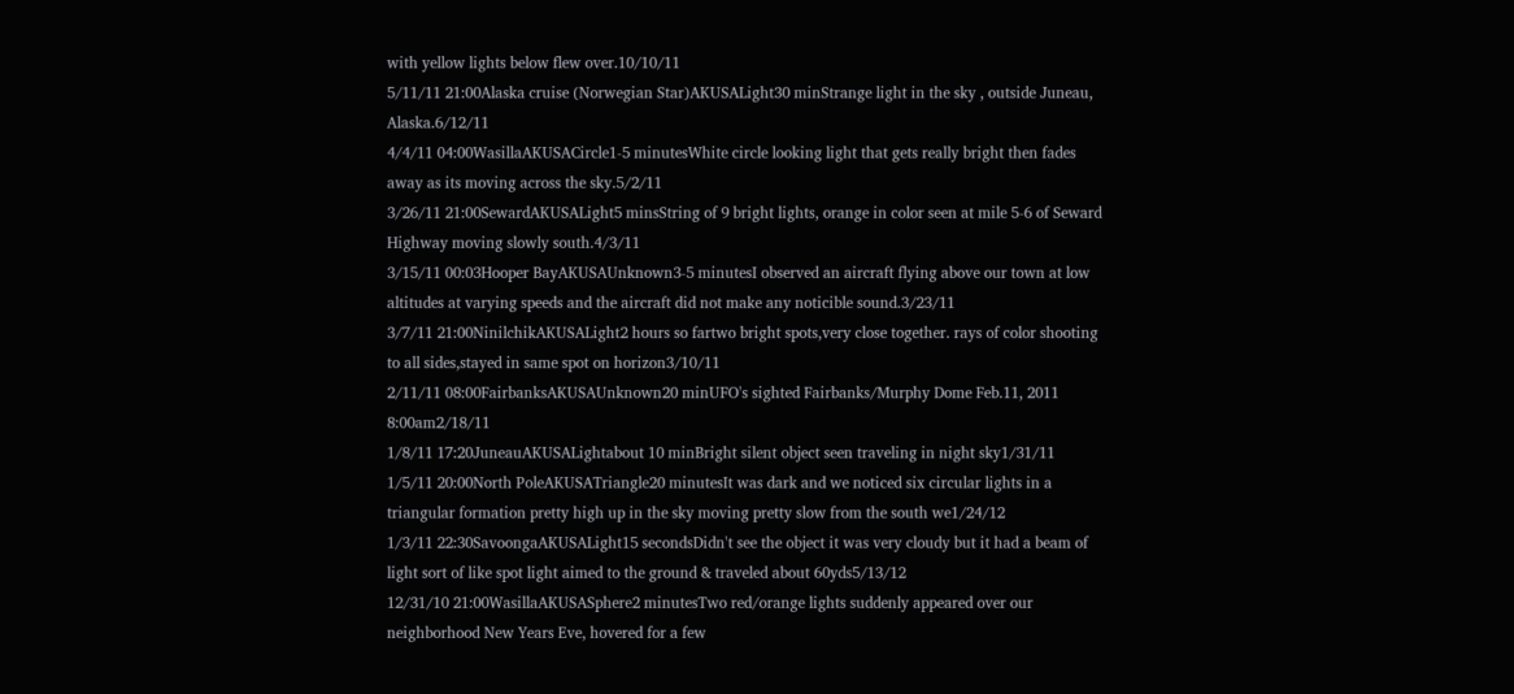with yellow lights below flew over.10/10/11
5/11/11 21:00Alaska cruise (Norwegian Star)AKUSALight30 minStrange light in the sky , outside Juneau, Alaska.6/12/11
4/4/11 04:00WasillaAKUSACircle1-5 minutesWhite circle looking light that gets really bright then fades away as its moving across the sky.5/2/11
3/26/11 21:00SewardAKUSALight5 minsString of 9 bright lights, orange in color seen at mile 5-6 of Seward Highway moving slowly south.4/3/11
3/15/11 00:03Hooper BayAKUSAUnknown3-5 minutesI observed an aircraft flying above our town at low altitudes at varying speeds and the aircraft did not make any noticible sound.3/23/11
3/7/11 21:00NinilchikAKUSALight2 hours so fartwo bright spots,very close together. rays of color shooting to all sides,stayed in same spot on horizon3/10/11
2/11/11 08:00FairbanksAKUSAUnknown20 minUFO's sighted Fairbanks/Murphy Dome Feb.11, 2011 8:00am2/18/11
1/8/11 17:20JuneauAKUSALightabout 10 minBright silent object seen traveling in night sky1/31/11
1/5/11 20:00North PoleAKUSATriangle20 minutesIt was dark and we noticed six circular lights in a triangular formation pretty high up in the sky moving pretty slow from the south we1/24/12
1/3/11 22:30SavoongaAKUSALight15 secondsDidn't see the object it was very cloudy but it had a beam of light sort of like spot light aimed to the ground & traveled about 60yds5/13/12
12/31/10 21:00WasillaAKUSASphere2 minutesTwo red/orange lights suddenly appeared over our neighborhood New Years Eve, hovered for a few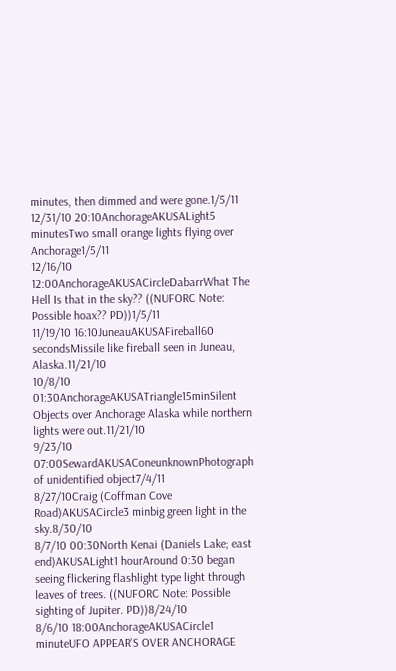minutes, then dimmed and were gone.1/5/11
12/31/10 20:10AnchorageAKUSALight5 minutesTwo small orange lights flying over Anchorage1/5/11
12/16/10 12:00AnchorageAKUSACircleDabarrWhat The Hell Is that in the sky?? ((NUFORC Note: Possible hoax?? PD))1/5/11
11/19/10 16:10JuneauAKUSAFireball60 secondsMissile like fireball seen in Juneau, Alaska.11/21/10
10/8/10 01:30AnchorageAKUSATriangle15minSilent Objects over Anchorage Alaska while northern lights were out.11/21/10
9/23/10 07:00SewardAKUSAConeunknownPhotograph of unidentified object7/4/11
8/27/10Craig (Coffman Cove Road)AKUSACircle3 minbig green light in the sky.8/30/10
8/7/10 00:30North Kenai (Daniels Lake; east end)AKUSALight1 hourAround 0:30 began seeing flickering flashlight type light through leaves of trees. ((NUFORC Note: Possible sighting of Jupiter. PD))8/24/10
8/6/10 18:00AnchorageAKUSACircle1 minuteUFO APPEAR'S OVER ANCHORAGE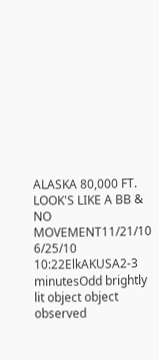ALASKA 80,000 FT. LOOK'S LIKE A BB & NO MOVEMENT11/21/10
6/25/10 10:22ElkAKUSA2-3 minutesOdd brightly lit object object observed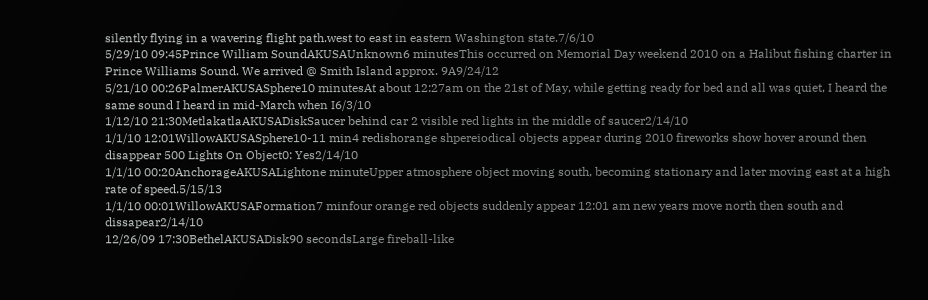silently flying in a wavering flight path.west to east in eastern Washington state.7/6/10
5/29/10 09:45Prince William SoundAKUSAUnknown6 minutesThis occurred on Memorial Day weekend 2010 on a Halibut fishing charter in Prince Williams Sound. We arrived @ Smith Island approx. 9A9/24/12
5/21/10 00:26PalmerAKUSASphere10 minutesAt about 12:27am on the 21st of May, while getting ready for bed and all was quiet, I heard the same sound I heard in mid-March when I6/3/10
1/12/10 21:30MetlakatlaAKUSADiskSaucer behind car 2 visible red lights in the middle of saucer2/14/10
1/1/10 12:01WillowAKUSASphere10-11 min4 redishorange shpereiodical objects appear during 2010 fireworks show hover around then disappear 500 Lights On Object0: Yes2/14/10
1/1/10 00:20AnchorageAKUSALightone minuteUpper atmosphere object moving south, becoming stationary and later moving east at a high rate of speed.5/15/13
1/1/10 00:01WillowAKUSAFormation7 minfour orange red objects suddenly appear 12:01 am new years move north then south and dissapear2/14/10
12/26/09 17:30BethelAKUSADisk90 secondsLarge fireball-like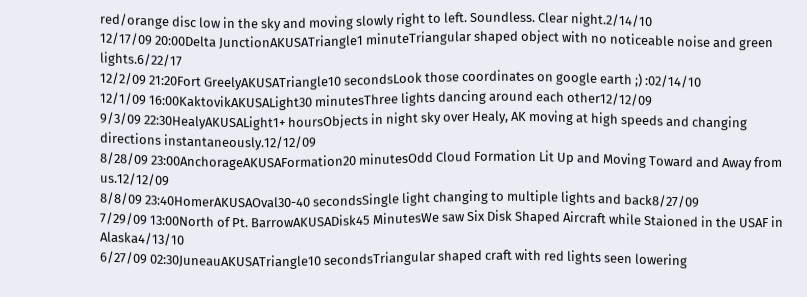red/orange disc low in the sky and moving slowly right to left. Soundless. Clear night.2/14/10
12/17/09 20:00Delta JunctionAKUSATriangle1 minuteTriangular shaped object with no noticeable noise and green lights.6/22/17
12/2/09 21:20Fort GreelyAKUSATriangle10 secondsLook those coordinates on google earth ;) :02/14/10
12/1/09 16:00KaktovikAKUSALight30 minutesThree lights dancing around each other12/12/09
9/3/09 22:30HealyAKUSALight1+ hoursObjects in night sky over Healy, AK moving at high speeds and changing directions instantaneously.12/12/09
8/28/09 23:00AnchorageAKUSAFormation20 minutesOdd Cloud Formation Lit Up and Moving Toward and Away from us.12/12/09
8/8/09 23:40HomerAKUSAOval30-40 secondsSingle light changing to multiple lights and back8/27/09
7/29/09 13:00North of Pt. BarrowAKUSADisk45 MinutesWe saw Six Disk Shaped Aircraft while Staioned in the USAF in Alaska4/13/10
6/27/09 02:30JuneauAKUSATriangle10 secondsTriangular shaped craft with red lights seen lowering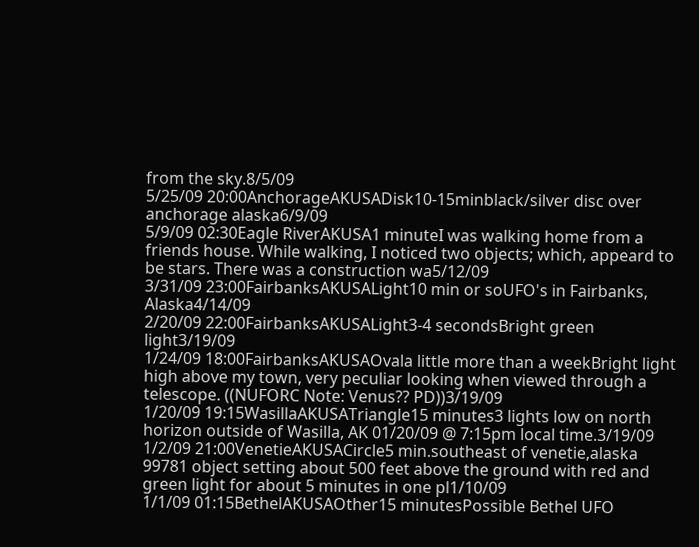from the sky.8/5/09
5/25/09 20:00AnchorageAKUSADisk10-15minblack/silver disc over anchorage alaska6/9/09
5/9/09 02:30Eagle RiverAKUSA1 minuteI was walking home from a friends house. While walking, I noticed two objects; which, appeard to be stars. There was a construction wa5/12/09
3/31/09 23:00FairbanksAKUSALight10 min or soUFO's in Fairbanks, Alaska4/14/09
2/20/09 22:00FairbanksAKUSALight3-4 secondsBright green light3/19/09
1/24/09 18:00FairbanksAKUSAOvala little more than a weekBright light high above my town, very peculiar looking when viewed through a telescope. ((NUFORC Note: Venus?? PD))3/19/09
1/20/09 19:15WasillaAKUSATriangle15 minutes3 lights low on north horizon outside of Wasilla, AK 01/20/09 @ 7:15pm local time.3/19/09
1/2/09 21:00VenetieAKUSACircle5 min.southeast of venetie,alaska 99781 object setting about 500 feet above the ground with red and green light for about 5 minutes in one pl1/10/09
1/1/09 01:15BethelAKUSAOther15 minutesPossible Bethel UFO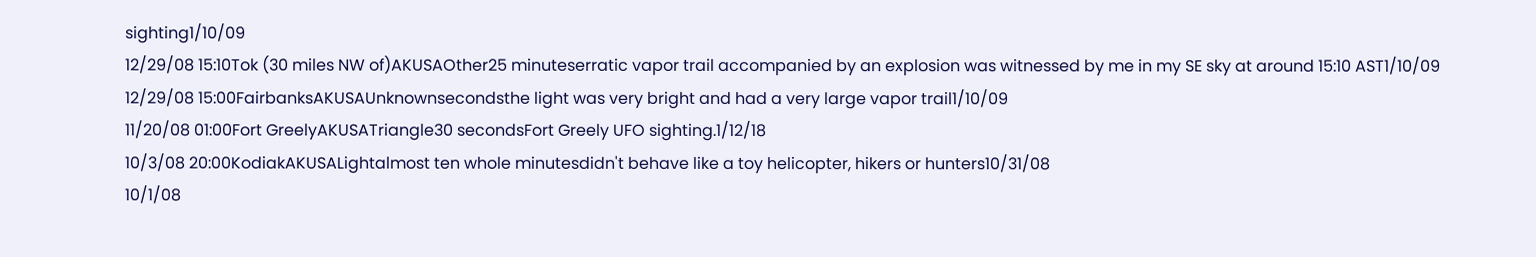sighting1/10/09
12/29/08 15:10Tok (30 miles NW of)AKUSAOther25 minuteserratic vapor trail accompanied by an explosion was witnessed by me in my SE sky at around 15:10 AST1/10/09
12/29/08 15:00FairbanksAKUSAUnknownsecondsthe light was very bright and had a very large vapor trail1/10/09
11/20/08 01:00Fort GreelyAKUSATriangle30 secondsFort Greely UFO sighting.1/12/18
10/3/08 20:00KodiakAKUSALightalmost ten whole minutesdidn't behave like a toy helicopter, hikers or hunters10/31/08
10/1/08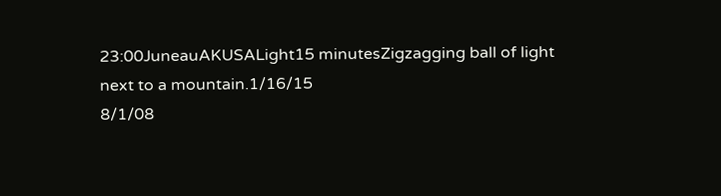23:00JuneauAKUSALight15 minutesZigzagging ball of light next to a mountain.1/16/15
8/1/08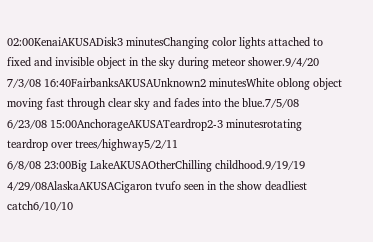02:00KenaiAKUSADisk3 minutesChanging color lights attached to fixed and invisible object in the sky during meteor shower.9/4/20
7/3/08 16:40FairbanksAKUSAUnknown2 minutesWhite oblong object moving fast through clear sky and fades into the blue.7/5/08
6/23/08 15:00AnchorageAKUSATeardrop2-3 minutesrotating teardrop over trees/highway5/2/11
6/8/08 23:00Big LakeAKUSAOtherChilling childhood.9/19/19
4/29/08AlaskaAKUSACigaron tvufo seen in the show deadliest catch6/10/10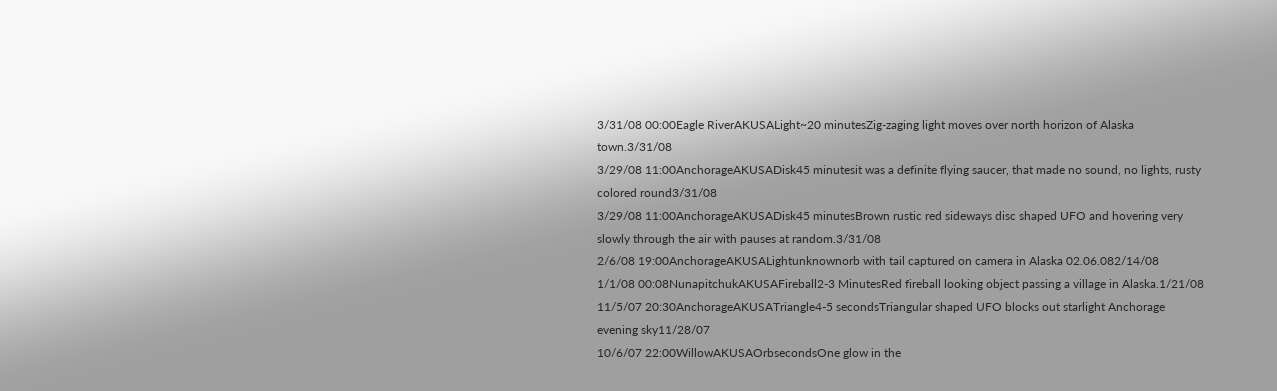3/31/08 00:00Eagle RiverAKUSALight~20 minutesZig-zaging light moves over north horizon of Alaska town.3/31/08
3/29/08 11:00AnchorageAKUSADisk45 minutesit was a definite flying saucer, that made no sound, no lights, rusty colored round3/31/08
3/29/08 11:00AnchorageAKUSADisk45 minutesBrown rustic red sideways disc shaped UFO and hovering very slowly through the air with pauses at random.3/31/08
2/6/08 19:00AnchorageAKUSALightunknownorb with tail captured on camera in Alaska 02.06.082/14/08
1/1/08 00:08NunapitchukAKUSAFireball2-3 MinutesRed fireball looking object passing a village in Alaska.1/21/08
11/5/07 20:30AnchorageAKUSATriangle4-5 secondsTriangular shaped UFO blocks out starlight Anchorage evening sky11/28/07
10/6/07 22:00WillowAKUSAOrbsecondsOne glow in the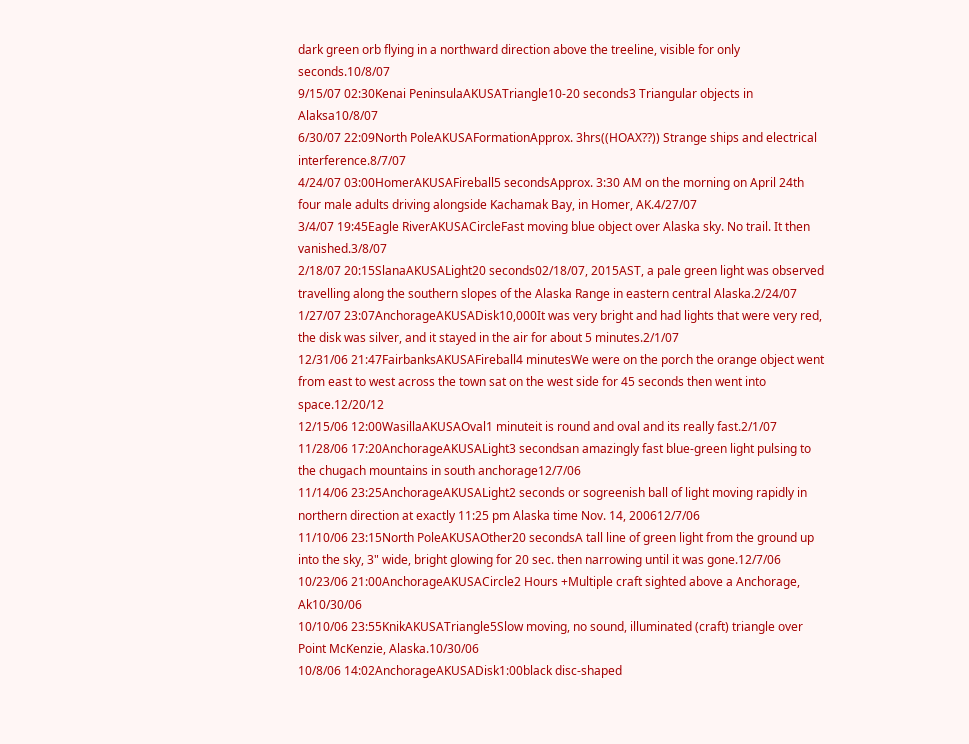dark green orb flying in a northward direction above the treeline, visible for only seconds.10/8/07
9/15/07 02:30Kenai PeninsulaAKUSATriangle10-20 seconds3 Triangular objects in Alaksa10/8/07
6/30/07 22:09North PoleAKUSAFormationApprox. 3hrs((HOAX??)) Strange ships and electrical interference.8/7/07
4/24/07 03:00HomerAKUSAFireball5 secondsApprox. 3:30 AM on the morning on April 24th four male adults driving alongside Kachamak Bay, in Homer, AK.4/27/07
3/4/07 19:45Eagle RiverAKUSACircleFast moving blue object over Alaska sky. No trail. It then vanished.3/8/07
2/18/07 20:15SlanaAKUSALight20 seconds02/18/07, 2015AST, a pale green light was observed travelling along the southern slopes of the Alaska Range in eastern central Alaska.2/24/07
1/27/07 23:07AnchorageAKUSADisk10,000It was very bright and had lights that were very red, the disk was silver, and it stayed in the air for about 5 minutes.2/1/07
12/31/06 21:47FairbanksAKUSAFireball4 minutesWe were on the porch the orange object went from east to west across the town sat on the west side for 45 seconds then went into space.12/20/12
12/15/06 12:00WasillaAKUSAOval1 minuteit is round and oval and its really fast.2/1/07
11/28/06 17:20AnchorageAKUSALight3 secondsan amazingly fast blue-green light pulsing to the chugach mountains in south anchorage12/7/06
11/14/06 23:25AnchorageAKUSALight2 seconds or sogreenish ball of light moving rapidly in northern direction at exactly 11:25 pm Alaska time Nov. 14, 200612/7/06
11/10/06 23:15North PoleAKUSAOther20 secondsA tall line of green light from the ground up into the sky, 3" wide, bright glowing for 20 sec. then narrowing until it was gone.12/7/06
10/23/06 21:00AnchorageAKUSACircle2 Hours +Multiple craft sighted above a Anchorage, Ak10/30/06
10/10/06 23:55KnikAKUSATriangle5Slow moving, no sound, illuminated (craft) triangle over Point McKenzie, Alaska.10/30/06
10/8/06 14:02AnchorageAKUSADisk1:00black disc-shaped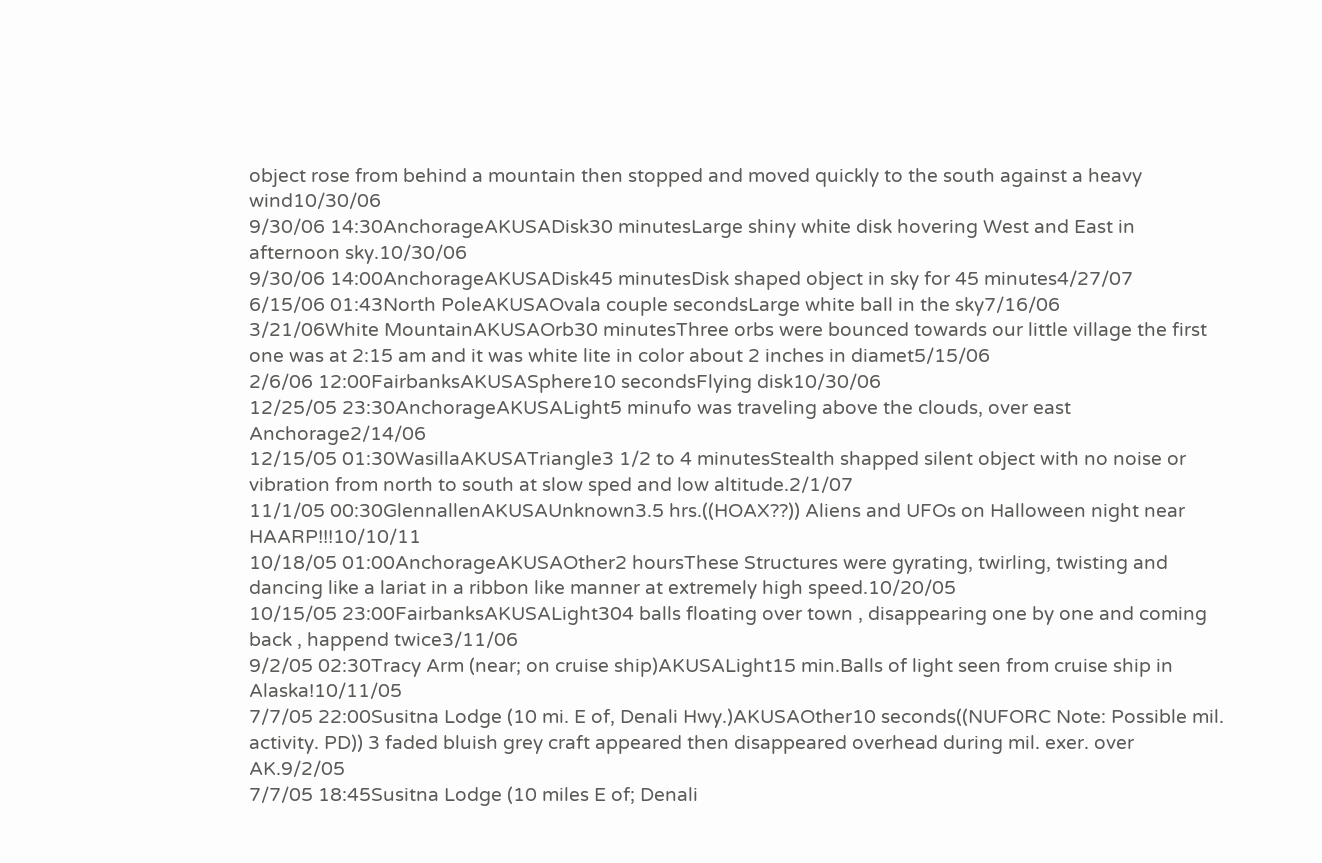object rose from behind a mountain then stopped and moved quickly to the south against a heavy wind10/30/06
9/30/06 14:30AnchorageAKUSADisk30 minutesLarge shiny white disk hovering West and East in afternoon sky.10/30/06
9/30/06 14:00AnchorageAKUSADisk45 minutesDisk shaped object in sky for 45 minutes4/27/07
6/15/06 01:43North PoleAKUSAOvala couple secondsLarge white ball in the sky7/16/06
3/21/06White MountainAKUSAOrb30 minutesThree orbs were bounced towards our little village the first one was at 2:15 am and it was white lite in color about 2 inches in diamet5/15/06
2/6/06 12:00FairbanksAKUSASphere10 secondsFlying disk10/30/06
12/25/05 23:30AnchorageAKUSALight5 minufo was traveling above the clouds, over east Anchorage2/14/06
12/15/05 01:30WasillaAKUSATriangle3 1/2 to 4 minutesStealth shapped silent object with no noise or vibration from north to south at slow sped and low altitude.2/1/07
11/1/05 00:30GlennallenAKUSAUnknown3.5 hrs.((HOAX??)) Aliens and UFOs on Halloween night near HAARP!!!10/10/11
10/18/05 01:00AnchorageAKUSAOther2 hoursThese Structures were gyrating, twirling, twisting and dancing like a lariat in a ribbon like manner at extremely high speed.10/20/05
10/15/05 23:00FairbanksAKUSALight304 balls floating over town , disappearing one by one and coming back , happend twice3/11/06
9/2/05 02:30Tracy Arm (near; on cruise ship)AKUSALight15 min.Balls of light seen from cruise ship in Alaska!10/11/05
7/7/05 22:00Susitna Lodge (10 mi. E of, Denali Hwy.)AKUSAOther10 seconds((NUFORC Note: Possible mil. activity. PD)) 3 faded bluish grey craft appeared then disappeared overhead during mil. exer. over AK.9/2/05
7/7/05 18:45Susitna Lodge (10 miles E of; Denali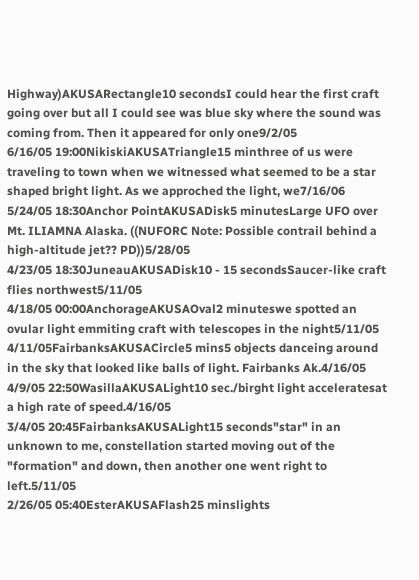Highway)AKUSARectangle10 secondsI could hear the first craft going over but all I could see was blue sky where the sound was coming from. Then it appeared for only one9/2/05
6/16/05 19:00NikiskiAKUSATriangle15 minthree of us were traveling to town when we witnessed what seemed to be a star shaped bright light. As we approched the light, we7/16/06
5/24/05 18:30Anchor PointAKUSADisk5 minutesLarge UFO over Mt. ILIAMNA Alaska. ((NUFORC Note: Possible contrail behind a high-altitude jet?? PD))5/28/05
4/23/05 18:30JuneauAKUSADisk10 - 15 secondsSaucer-like craft flies northwest5/11/05
4/18/05 00:00AnchorageAKUSAOval2 minuteswe spotted an ovular light emmiting craft with telescopes in the night5/11/05
4/11/05FairbanksAKUSACircle5 mins5 objects danceing around in the sky that looked like balls of light. Fairbanks Ak.4/16/05
4/9/05 22:50WasillaAKUSALight10 sec./birght light acceleratesat a high rate of speed.4/16/05
3/4/05 20:45FairbanksAKUSALight15 seconds"star" in an unknown to me, constellation started moving out of the "formation" and down, then another one went right to left.5/11/05
2/26/05 05:40EsterAKUSAFlash25 minslights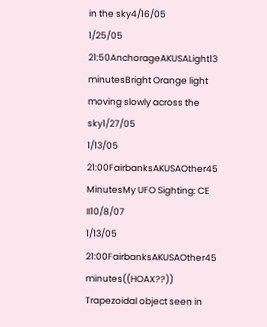in the sky4/16/05
1/25/05 21:50AnchorageAKUSALight13 minutesBright Orange light moving slowly across the sky1/27/05
1/13/05 21:00FairbanksAKUSAOther45 MinutesMy UFO Sighting: CE II10/8/07
1/13/05 21:00FairbanksAKUSAOther45 minutes((HOAX??)) Trapezoidal object seen in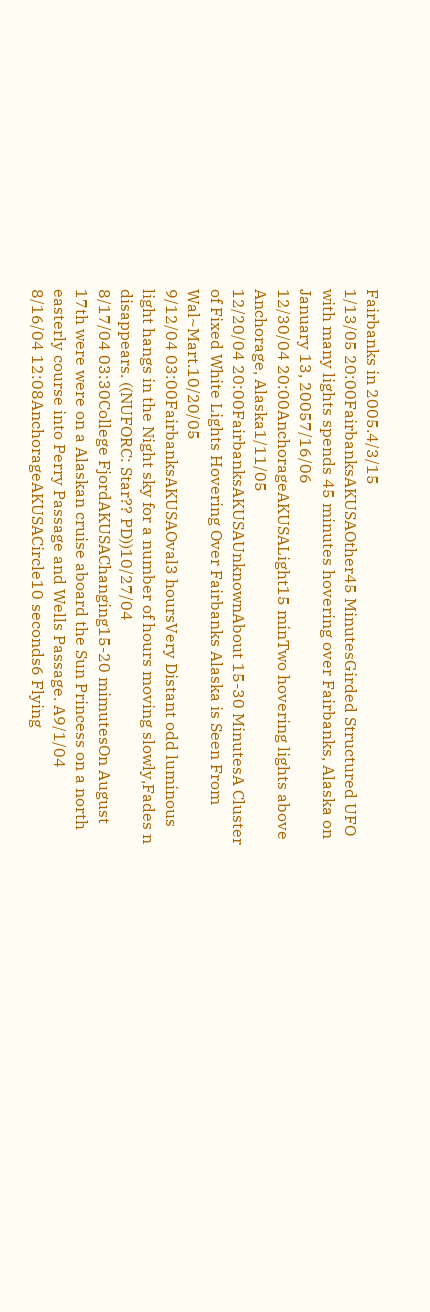Fairbanks in 2005.4/3/15
1/13/05 20:00FairbanksAKUSAOther45 MinutesGirded Structured UFO with many lights spends 45 minutes hovering over Fairbanks, Alaska on January 13, 20057/16/06
12/30/04 20:00AnchorageAKUSALight15 minTwo hovering lights above Anchorage, Alaska1/11/05
12/20/04 20:00FairbanksAKUSAUnknownAbout 15-30 MinutesA Cluster of Fixed White Lights Hovering Over Fairbanks Alaska is Seen From Wal~Mart.10/20/05
9/12/04 03:00FairbanksAKUSAOval3 hoursVery Distant odd luminous light hangs in the Night sky for a number of hours moving slowly,Fades n disappears. ((NUFORC: Star?? PD))10/27/04
8/17/04 03:30College FjordAKUSAChanging15-20 mimutesOn August 17th were were on a Alaskan cruise aboard the Sun Princess on a north easterly course into Perry Passage and Wells Passage. A9/1/04
8/16/04 12:08AnchorageAKUSACircle10 seconds6 Flying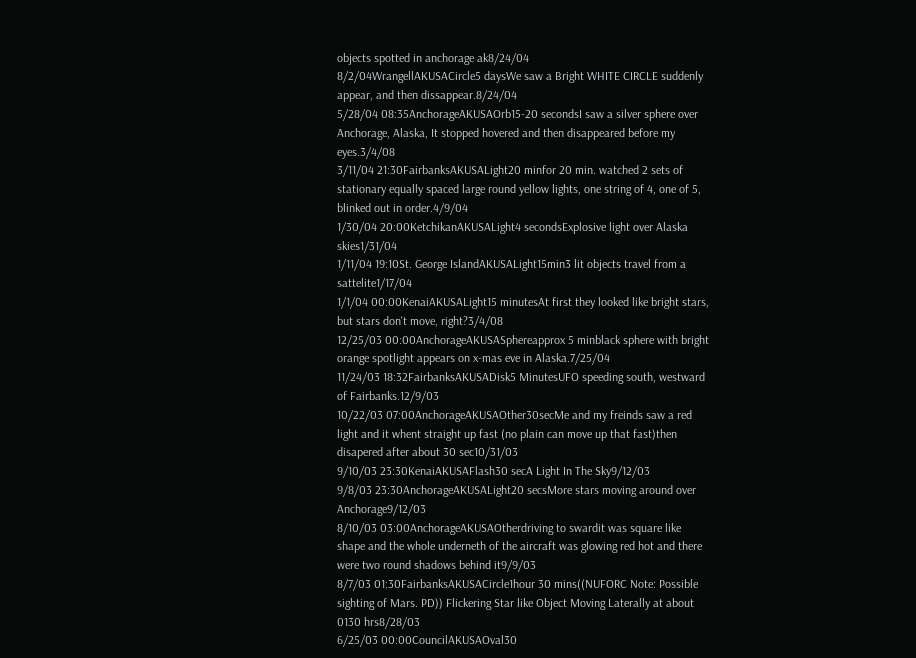objects spotted in anchorage ak8/24/04
8/2/04WrangellAKUSACircle5 daysWe saw a Bright WHITE CIRCLE suddenly appear, and then dissappear.8/24/04
5/28/04 08:35AnchorageAKUSAOrb15-20 secondsI saw a silver sphere over Anchorage, Alaska, It stopped hovered and then disappeared before my eyes.3/4/08
3/11/04 21:30FairbanksAKUSALight20 minfor 20 min. watched 2 sets of stationary equally spaced large round yellow lights, one string of 4, one of 5, blinked out in order.4/9/04
1/30/04 20:00KetchikanAKUSALight4 secondsExplosive light over Alaska skies1/31/04
1/11/04 19:10St. George IslandAKUSALight15min3 lit objects travel from a sattelite1/17/04
1/1/04 00:00KenaiAKUSALight15 minutesAt first they looked like bright stars, but stars don't move, right?3/4/08
12/25/03 00:00AnchorageAKUSASphereapprox 5 minblack sphere with bright orange spotlight appears on x-mas eve in Alaska.7/25/04
11/24/03 18:32FairbanksAKUSADisk5 MinutesUFO speeding south, westward of Fairbanks.12/9/03
10/22/03 07:00AnchorageAKUSAOther30secMe and my freinds saw a red light and it whent straight up fast (no plain can move up that fast)then disapered after about 30 sec10/31/03
9/10/03 23:30KenaiAKUSAFlash30 secA Light In The Sky9/12/03
9/8/03 23:30AnchorageAKUSALight20 secsMore stars moving around over Anchorage9/12/03
8/10/03 03:00AnchorageAKUSAOtherdriving to swardit was square like shape and the whole underneth of the aircraft was glowing red hot and there were two round shadows behind it9/9/03
8/7/03 01:30FairbanksAKUSACircle1hour 30 mins((NUFORC Note: Possible sighting of Mars. PD)) Flickering Star like Object Moving Laterally at about 0130 hrs8/28/03
6/25/03 00:00CouncilAKUSAOval30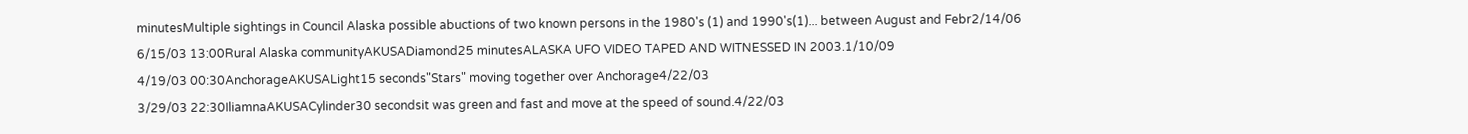minutesMultiple sightings in Council Alaska possible abuctions of two known persons in the 1980's (1) and 1990's(1)... between August and Febr2/14/06
6/15/03 13:00Rural Alaska communityAKUSADiamond25 minutesALASKA UFO VIDEO TAPED AND WITNESSED IN 2003.1/10/09
4/19/03 00:30AnchorageAKUSALight15 seconds"Stars" moving together over Anchorage4/22/03
3/29/03 22:30IliamnaAKUSACylinder30 secondsit was green and fast and move at the speed of sound.4/22/03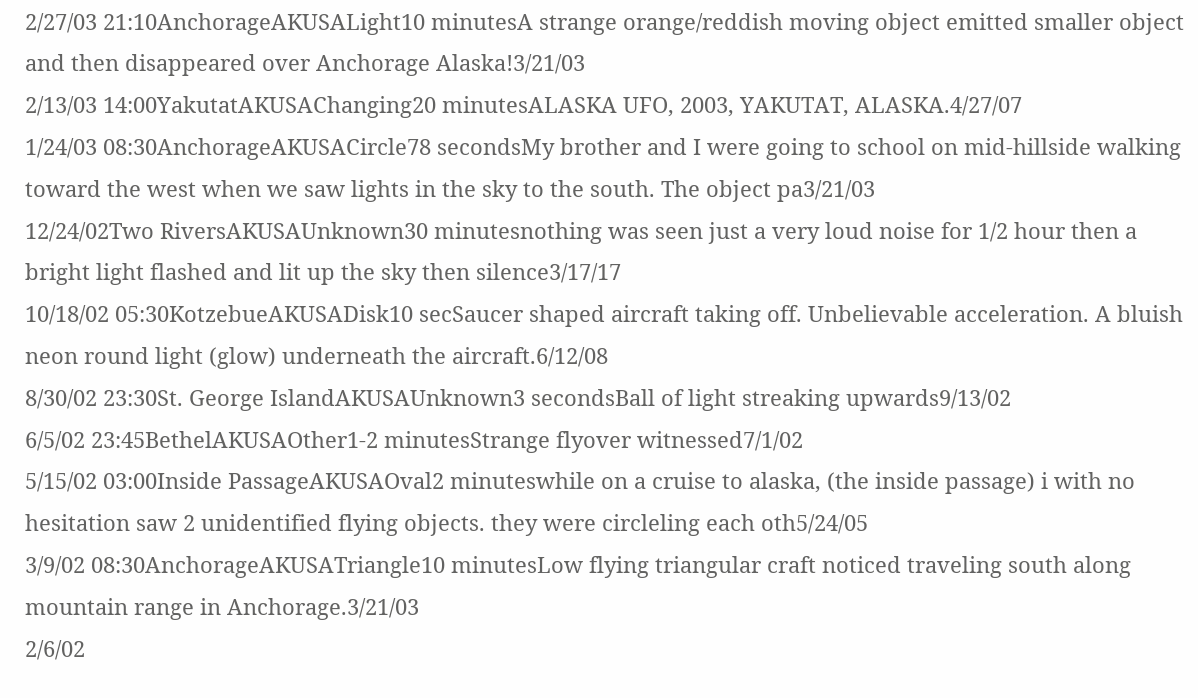2/27/03 21:10AnchorageAKUSALight10 minutesA strange orange/reddish moving object emitted smaller object and then disappeared over Anchorage Alaska!3/21/03
2/13/03 14:00YakutatAKUSAChanging20 minutesALASKA UFO, 2003, YAKUTAT, ALASKA.4/27/07
1/24/03 08:30AnchorageAKUSACircle78 secondsMy brother and I were going to school on mid-hillside walking toward the west when we saw lights in the sky to the south. The object pa3/21/03
12/24/02Two RiversAKUSAUnknown30 minutesnothing was seen just a very loud noise for 1/2 hour then a bright light flashed and lit up the sky then silence3/17/17
10/18/02 05:30KotzebueAKUSADisk10 secSaucer shaped aircraft taking off. Unbelievable acceleration. A bluish neon round light (glow) underneath the aircraft.6/12/08
8/30/02 23:30St. George IslandAKUSAUnknown3 secondsBall of light streaking upwards9/13/02
6/5/02 23:45BethelAKUSAOther1-2 minutesStrange flyover witnessed7/1/02
5/15/02 03:00Inside PassageAKUSAOval2 minuteswhile on a cruise to alaska, (the inside passage) i with no hesitation saw 2 unidentified flying objects. they were circleling each oth5/24/05
3/9/02 08:30AnchorageAKUSATriangle10 minutesLow flying triangular craft noticed traveling south along mountain range in Anchorage.3/21/03
2/6/02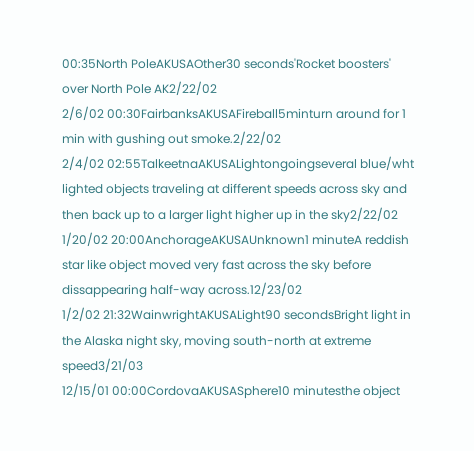00:35North PoleAKUSAOther30 seconds'Rocket boosters' over North Pole AK2/22/02
2/6/02 00:30FairbanksAKUSAFireball5minturn around for 1 min with gushing out smoke.2/22/02
2/4/02 02:55TalkeetnaAKUSALightongoingseveral blue/wht lighted objects traveling at different speeds across sky and then back up to a larger light higher up in the sky2/22/02
1/20/02 20:00AnchorageAKUSAUnknown1 minuteA reddish star like object moved very fast across the sky before dissappearing half-way across.12/23/02
1/2/02 21:32WainwrightAKUSALight90 secondsBright light in the Alaska night sky, moving south-north at extreme speed3/21/03
12/15/01 00:00CordovaAKUSASphere10 minutesthe object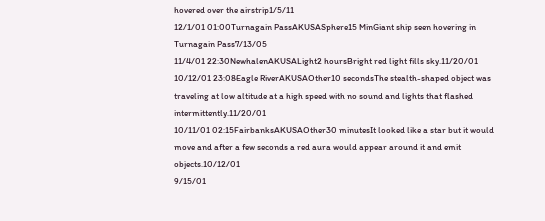hovered over the airstrip1/5/11
12/1/01 01:00Turnagain PassAKUSASphere15 MinGiant ship seen hovering in Turnagain Pass7/13/05
11/4/01 22:30NewhalenAKUSALight2 hoursBright red light fills sky.11/20/01
10/12/01 23:08Eagle RiverAKUSAOther10 secondsThe stealth-shaped object was traveling at low altitude at a high speed with no sound and lights that flashed intermittently.11/20/01
10/11/01 02:15FairbanksAKUSAOther30 minutesIt looked like a star but it would move and after a few seconds a red aura would appear around it and emit objects.10/12/01
9/15/01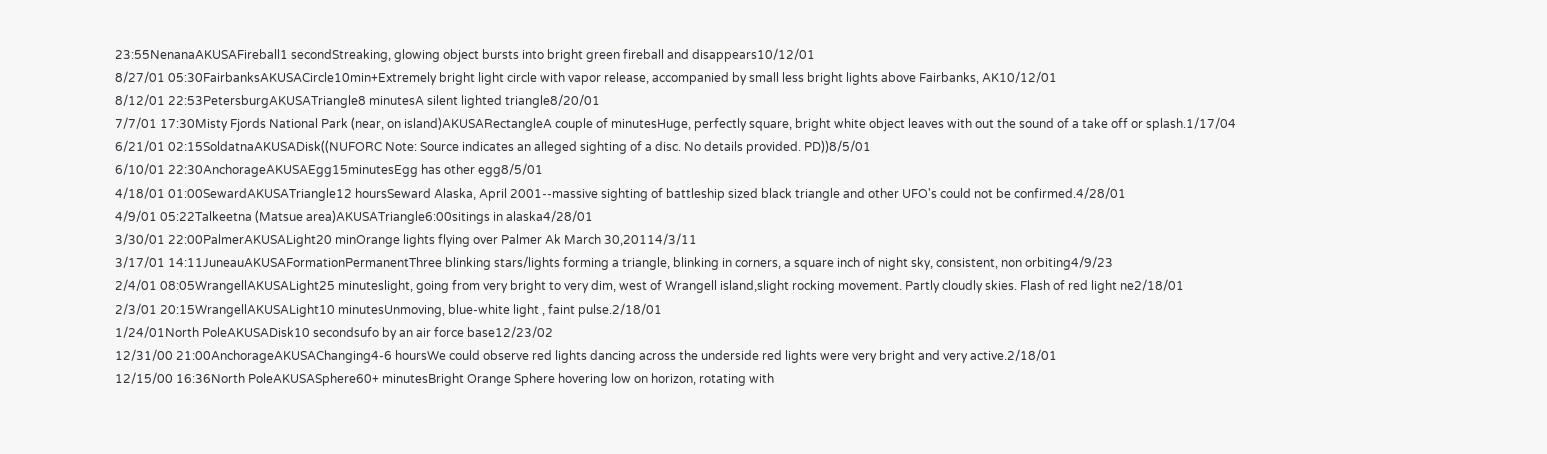23:55NenanaAKUSAFireball1 secondStreaking, glowing object bursts into bright green fireball and disappears10/12/01
8/27/01 05:30FairbanksAKUSACircle10min+Extremely bright light circle with vapor release, accompanied by small less bright lights above Fairbanks, AK10/12/01
8/12/01 22:53PetersburgAKUSATriangle8 minutesA silent lighted triangle8/20/01
7/7/01 17:30Misty Fjords National Park (near, on island)AKUSARectangleA couple of minutesHuge, perfectly square, bright white object leaves with out the sound of a take off or splash.1/17/04
6/21/01 02:15SoldatnaAKUSADisk((NUFORC Note: Source indicates an alleged sighting of a disc. No details provided. PD))8/5/01
6/10/01 22:30AnchorageAKUSAEgg15minutesEgg has other egg8/5/01
4/18/01 01:00SewardAKUSATriangle12 hoursSeward Alaska, April 2001--massive sighting of battleship sized black triangle and other UFO's could not be confirmed.4/28/01
4/9/01 05:22Talkeetna (Matsue area)AKUSATriangle6:00sitings in alaska4/28/01
3/30/01 22:00PalmerAKUSALight20 minOrange lights flying over Palmer Ak March 30,20114/3/11
3/17/01 14:11JuneauAKUSAFormationPermanentThree blinking stars/lights forming a triangle, blinking in corners, a square inch of night sky, consistent, non orbiting4/9/23
2/4/01 08:05WrangellAKUSALight25 minuteslight, going from very bright to very dim, west of Wrangell island,slight rocking movement. Partly cloudly skies. Flash of red light ne2/18/01
2/3/01 20:15WrangellAKUSALight10 minutesUnmoving, blue-white light , faint pulse.2/18/01
1/24/01North PoleAKUSADisk10 secondsufo by an air force base12/23/02
12/31/00 21:00AnchorageAKUSAChanging4-6 hoursWe could observe red lights dancing across the underside red lights were very bright and very active.2/18/01
12/15/00 16:36North PoleAKUSASphere60+ minutesBright Orange Sphere hovering low on horizon, rotating with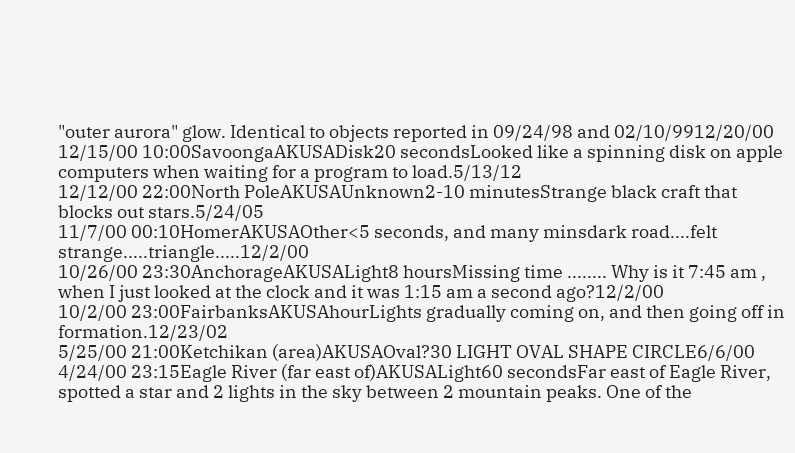"outer aurora" glow. Identical to objects reported in 09/24/98 and 02/10/9912/20/00
12/15/00 10:00SavoongaAKUSADisk20 secondsLooked like a spinning disk on apple computers when waiting for a program to load.5/13/12
12/12/00 22:00North PoleAKUSAUnknown2-10 minutesStrange black craft that blocks out stars.5/24/05
11/7/00 00:10HomerAKUSAOther<5 seconds, and many minsdark road....felt strange.....triangle.....12/2/00
10/26/00 23:30AnchorageAKUSALight8 hoursMissing time ........ Why is it 7:45 am , when I just looked at the clock and it was 1:15 am a second ago?12/2/00
10/2/00 23:00FairbanksAKUSAhourLights gradually coming on, and then going off in formation.12/23/02
5/25/00 21:00Ketchikan (area)AKUSAOval?30 LIGHT OVAL SHAPE CIRCLE6/6/00
4/24/00 23:15Eagle River (far east of)AKUSALight60 secondsFar east of Eagle River, spotted a star and 2 lights in the sky between 2 mountain peaks. One of the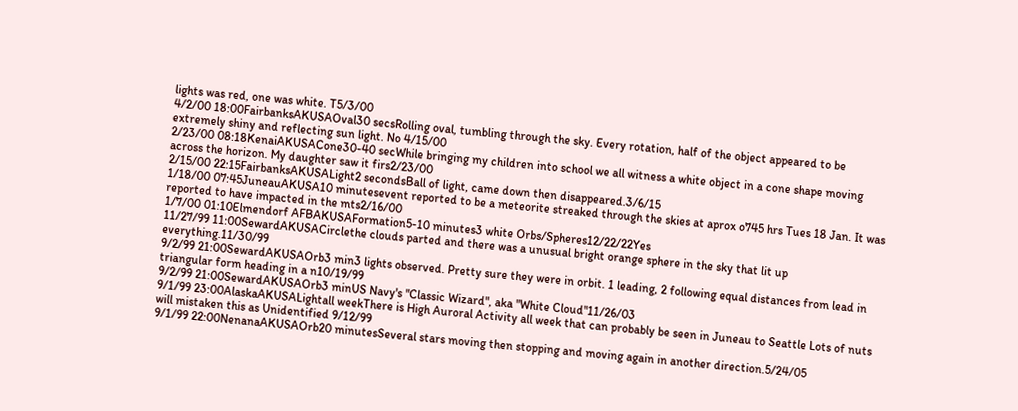lights was red, one was white. T5/3/00
4/2/00 18:00FairbanksAKUSAOval30 secsRolling oval, tumbling through the sky. Every rotation, half of the object appeared to be extremely shiny and reflecting sun light. No 4/15/00
2/23/00 08:18KenaiAKUSACone30-40 secWhile bringing my children into school we all witness a white object in a cone shape moving across the horizon. My daughter saw it firs2/23/00
2/15/00 22:15FairbanksAKUSALight2 secondsBall of light, came down then disappeared.3/6/15
1/18/00 07:45JuneauAKUSA10 minutesevent reported to be a meteorite streaked through the skies at aprox o745 hrs Tues 18 Jan. It was reported to have impacted in the mts2/16/00
1/7/00 01:10Elmendorf AFBAKUSAFormation5-10 minutes3 white Orbs/Spheres12/22/22Yes
11/27/99 11:00SewardAKUSACirclethe clouds parted and there was a unusual bright orange sphere in the sky that lit up everything.11/30/99
9/2/99 21:00SewardAKUSAOrb3 min3 lights observed. Pretty sure they were in orbit. 1 leading, 2 following equal distances from lead in triangular form heading in a n10/19/99
9/2/99 21:00SewardAKUSAOrb3 minUS Navy's "Classic Wizard", aka "White Cloud"11/26/03
9/1/99 23:00AlaskaAKUSALightall weekThere is High Auroral Activity all week that can probably be seen in Juneau to Seattle Lots of nuts will mistaken this as Unidentified 9/12/99
9/1/99 22:00NenanaAKUSAOrb20 minutesSeveral stars moving then stopping and moving again in another direction.5/24/05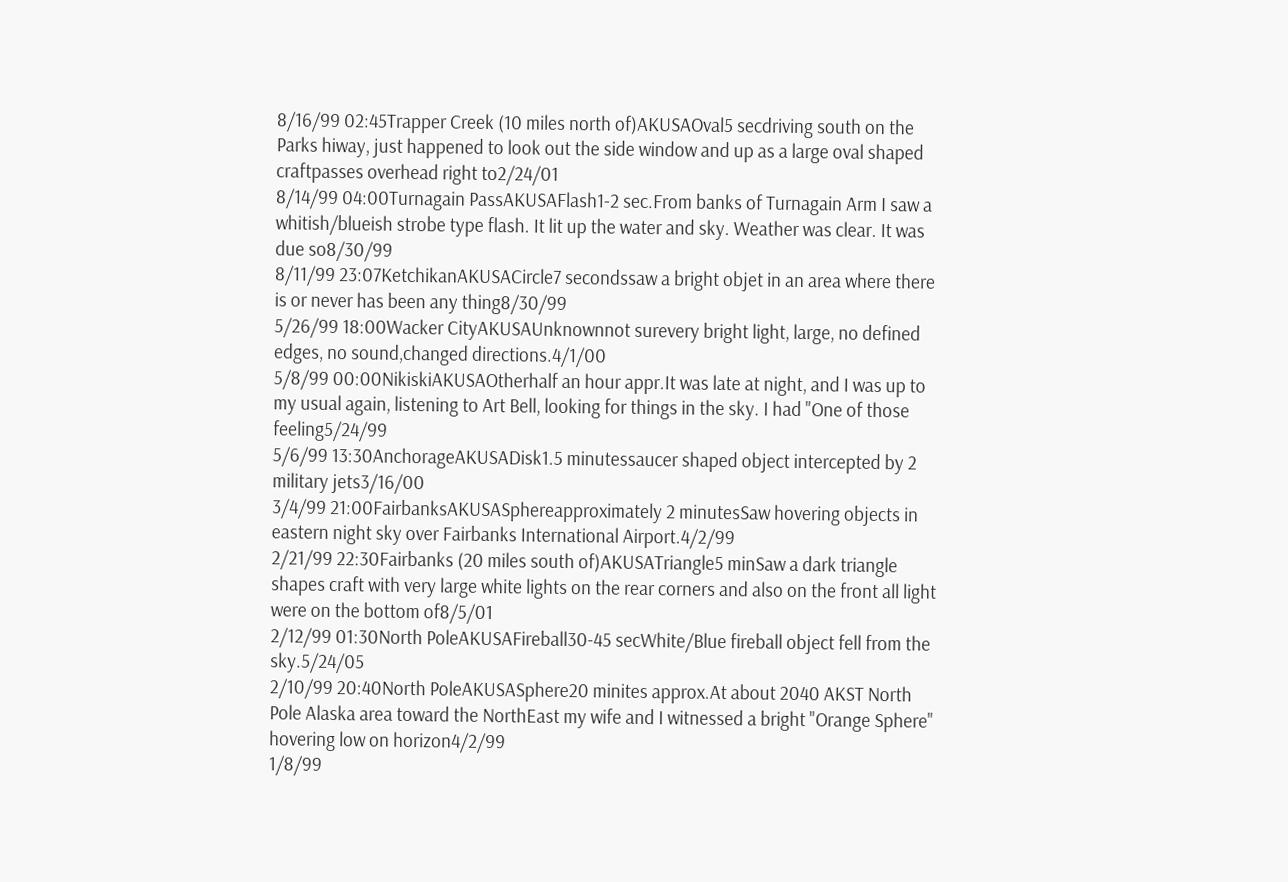8/16/99 02:45Trapper Creek (10 miles north of)AKUSAOval5 secdriving south on the Parks hiway, just happened to look out the side window and up as a large oval shaped craftpasses overhead right to2/24/01
8/14/99 04:00Turnagain PassAKUSAFlash1-2 sec.From banks of Turnagain Arm I saw a whitish/blueish strobe type flash. It lit up the water and sky. Weather was clear. It was due so8/30/99
8/11/99 23:07KetchikanAKUSACircle7 secondssaw a bright objet in an area where there is or never has been any thing8/30/99
5/26/99 18:00Wacker CityAKUSAUnknownnot surevery bright light, large, no defined edges, no sound,changed directions.4/1/00
5/8/99 00:00NikiskiAKUSAOtherhalf an hour appr.It was late at night, and I was up to my usual again, listening to Art Bell, looking for things in the sky. I had "One of those feeling5/24/99
5/6/99 13:30AnchorageAKUSADisk1.5 minutessaucer shaped object intercepted by 2 military jets3/16/00
3/4/99 21:00FairbanksAKUSASphereapproximately 2 minutesSaw hovering objects in eastern night sky over Fairbanks International Airport.4/2/99
2/21/99 22:30Fairbanks (20 miles south of)AKUSATriangle5 minSaw a dark triangle shapes craft with very large white lights on the rear corners and also on the front all light were on the bottom of8/5/01
2/12/99 01:30North PoleAKUSAFireball30-45 secWhite/Blue fireball object fell from the sky.5/24/05
2/10/99 20:40North PoleAKUSASphere20 minites approx.At about 2040 AKST North Pole Alaska area toward the NorthEast my wife and I witnessed a bright "Orange Sphere" hovering low on horizon4/2/99
1/8/99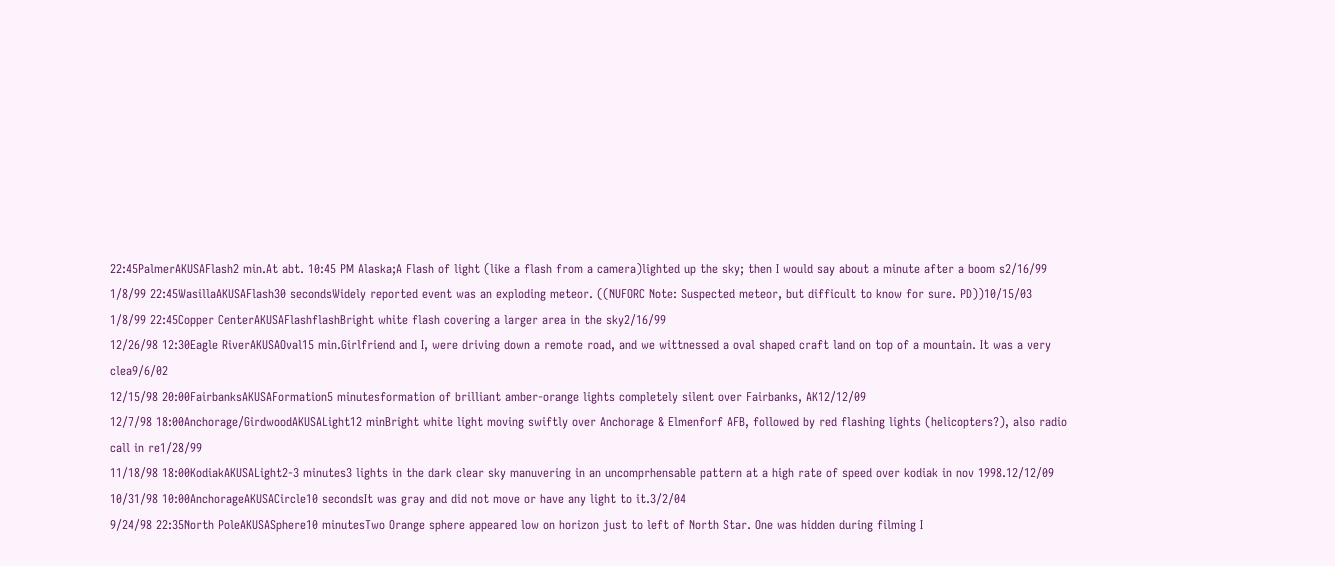22:45PalmerAKUSAFlash2 min.At abt. 10:45 PM Alaska;A Flash of light (like a flash from a camera)lighted up the sky; then I would say about a minute after a boom s2/16/99
1/8/99 22:45WasillaAKUSAFlash30 secondsWidely reported event was an exploding meteor. ((NUFORC Note: Suspected meteor, but difficult to know for sure. PD))10/15/03
1/8/99 22:45Copper CenterAKUSAFlashflashBright white flash covering a larger area in the sky2/16/99
12/26/98 12:30Eagle RiverAKUSAOval15 min.Girlfriend and I, were driving down a remote road, and we wittnessed a oval shaped craft land on top of a mountain. It was a very clea9/6/02
12/15/98 20:00FairbanksAKUSAFormation5 minutesformation of brilliant amber-orange lights completely silent over Fairbanks, AK12/12/09
12/7/98 18:00Anchorage/GirdwoodAKUSALight12 minBright white light moving swiftly over Anchorage & Elmenforf AFB, followed by red flashing lights (helicopters?), also radio call in re1/28/99
11/18/98 18:00KodiakAKUSALight2-3 minutes3 lights in the dark clear sky manuvering in an uncomprhensable pattern at a high rate of speed over kodiak in nov 1998.12/12/09
10/31/98 10:00AnchorageAKUSACircle10 secondsIt was gray and did not move or have any light to it.3/2/04
9/24/98 22:35North PoleAKUSASphere10 minutesTwo Orange sphere appeared low on horizon just to left of North Star. One was hidden during filming I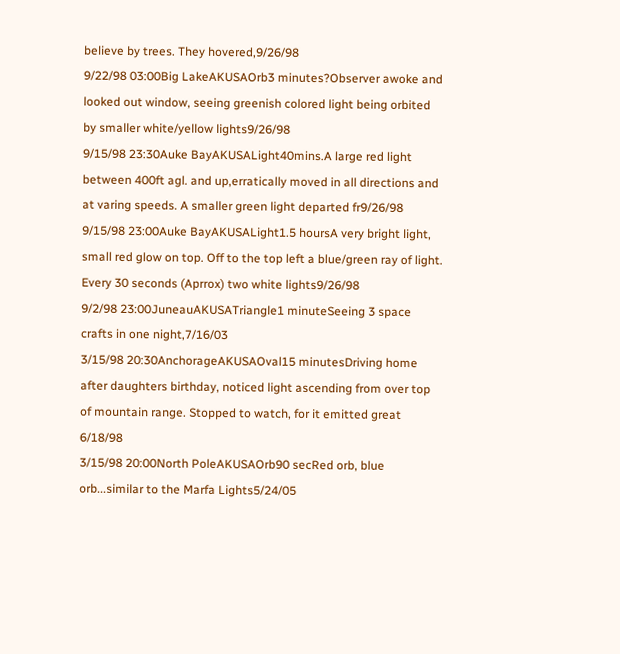believe by trees. They hovered,9/26/98
9/22/98 03:00Big LakeAKUSAOrb3 minutes?Observer awoke and looked out window, seeing greenish colored light being orbited by smaller white/yellow lights9/26/98
9/15/98 23:30Auke BayAKUSALight40mins.A large red light between 400ft agl. and up,erratically moved in all directions and at varing speeds. A smaller green light departed fr9/26/98
9/15/98 23:00Auke BayAKUSALight1.5 hoursA very bright light, small red glow on top. Off to the top left a blue/green ray of light. Every 30 seconds (Aprrox) two white lights9/26/98
9/2/98 23:00JuneauAKUSATriangle1 minuteSeeing 3 space crafts in one night,7/16/03
3/15/98 20:30AnchorageAKUSAOval15 minutesDriving home after daughters birthday, noticed light ascending from over top of mountain range. Stopped to watch, for it emitted great 6/18/98
3/15/98 20:00North PoleAKUSAOrb90 secRed orb, blue orb...similar to the Marfa Lights5/24/05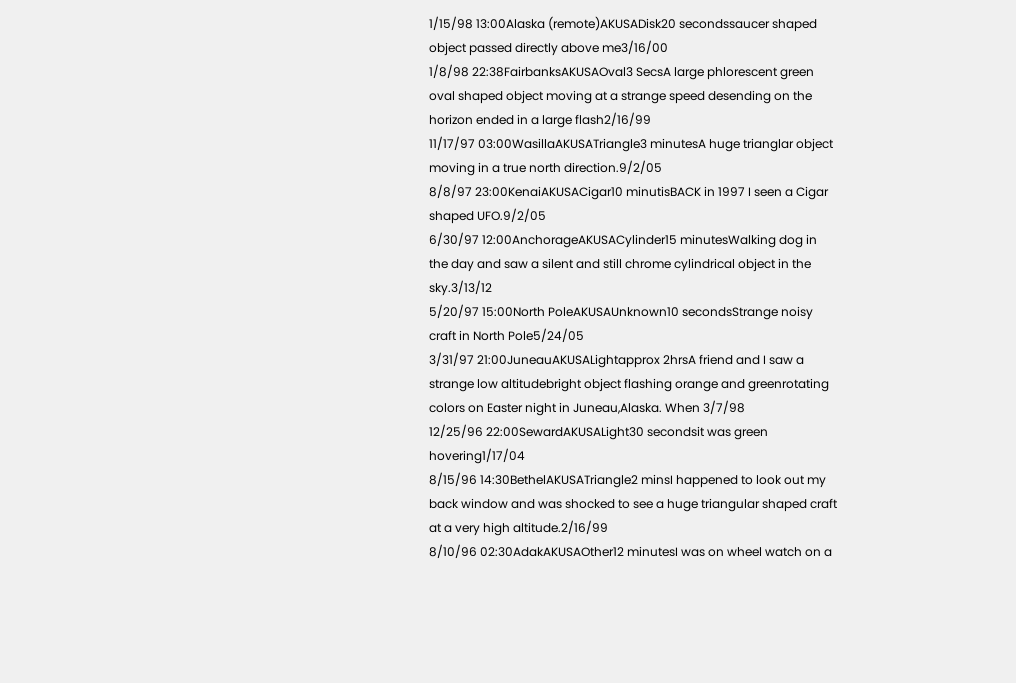1/15/98 13:00Alaska (remote)AKUSADisk20 secondssaucer shaped object passed directly above me3/16/00
1/8/98 22:38FairbanksAKUSAOval3 SecsA large phlorescent green oval shaped object moving at a strange speed desending on the horizon ended in a large flash2/16/99
11/17/97 03:00WasillaAKUSATriangle3 minutesA huge trianglar object moving in a true north direction.9/2/05
8/8/97 23:00KenaiAKUSACigar10 minutisBACK in 1997 I seen a Cigar shaped UFO.9/2/05
6/30/97 12:00AnchorageAKUSACylinder15 minutesWalking dog in the day and saw a silent and still chrome cylindrical object in the sky.3/13/12
5/20/97 15:00North PoleAKUSAUnknown10 secondsStrange noisy craft in North Pole5/24/05
3/31/97 21:00JuneauAKUSALightapprox 2hrsA friend and I saw a strange low altitudebright object flashing orange and greenrotating colors on Easter night in Juneau,Alaska. When 3/7/98
12/25/96 22:00SewardAKUSALight30 secondsit was green hovering1/17/04
8/15/96 14:30BethelAKUSATriangle2 minsI happened to look out my back window and was shocked to see a huge triangular shaped craft at a very high altitude.2/16/99
8/10/96 02:30AdakAKUSAOther12 minutesI was on wheel watch on a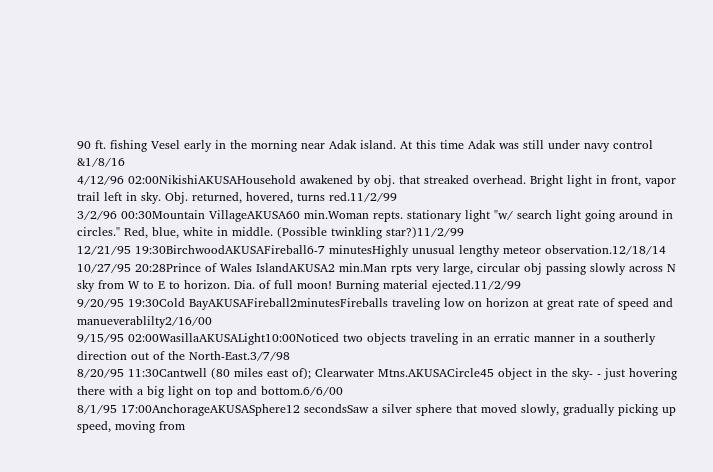90 ft. fishing Vesel early in the morning near Adak island. At this time Adak was still under navy control &1/8/16
4/12/96 02:00NikishiAKUSAHousehold awakened by obj. that streaked overhead. Bright light in front, vapor trail left in sky. Obj. returned, hovered, turns red.11/2/99
3/2/96 00:30Mountain VillageAKUSA60 min.Woman repts. stationary light "w/ search light going around in circles." Red, blue, white in middle. (Possible twinkling star?)11/2/99
12/21/95 19:30BirchwoodAKUSAFireball6-7 minutesHighly unusual lengthy meteor observation.12/18/14
10/27/95 20:28Prince of Wales IslandAKUSA2 min.Man rpts very large, circular obj passing slowly across N sky from W to E to horizon. Dia. of full moon! Burning material ejected.11/2/99
9/20/95 19:30Cold BayAKUSAFireball2minutesFireballs traveling low on horizon at great rate of speed and manueverablilty2/16/00
9/15/95 02:00WasillaAKUSALight10:00Noticed two objects traveling in an erratic manner in a southerly direction out of the North-East.3/7/98
8/20/95 11:30Cantwell (80 miles east of); Clearwater Mtns.AKUSACircle45 object in the sky- - just hovering there with a big light on top and bottom.6/6/00
8/1/95 17:00AnchorageAKUSASphere12 secondsSaw a silver sphere that moved slowly, gradually picking up speed, moving from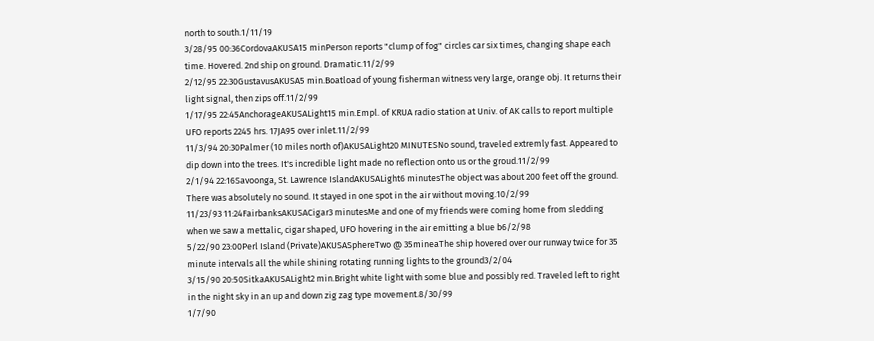north to south.1/11/19
3/28/95 00:36CordovaAKUSA15 minPerson reports "clump of fog" circles car six times, changing shape each time. Hovered. 2nd ship on ground. Dramatic.11/2/99
2/12/95 22:30GustavusAKUSA5 min.Boatload of young fisherman witness very large, orange obj. It returns their light signal, then zips off.11/2/99
1/17/95 22:45AnchorageAKUSALight15 min.Empl. of KRUA radio station at Univ. of AK calls to report multiple UFO reports 2245 hrs. 17JA95 over inlet.11/2/99
11/3/94 20:30Palmer (10 miles north of)AKUSALight20 MINUTESNo sound, traveled extremly fast. Appeared to dip down into the trees. It's incredible light made no reflection onto us or the groud.11/2/99
2/1/94 22:16Savoonga, St. Lawrence IslandAKUSALight6 minutesThe object was about 200 feet off the ground. There was absolutely no sound. It stayed in one spot in the air without moving.10/2/99
11/23/93 11:24FairbanksAKUSACigar3 minutesMe and one of my friends were coming home from sledding when we saw a mettalic, cigar shaped, UFO hovering in the air emitting a blue b6/2/98
5/22/90 23:00Perl Island (Private)AKUSASphereTwo @ 35mineaThe ship hovered over our runway twice for 35 minute intervals all the while shining rotating running lights to the ground3/2/04
3/15/90 20:50SitkaAKUSALight2 min.Bright white light with some blue and possibly red. Traveled left to right in the night sky in an up and down zig zag type movement.8/30/99
1/7/90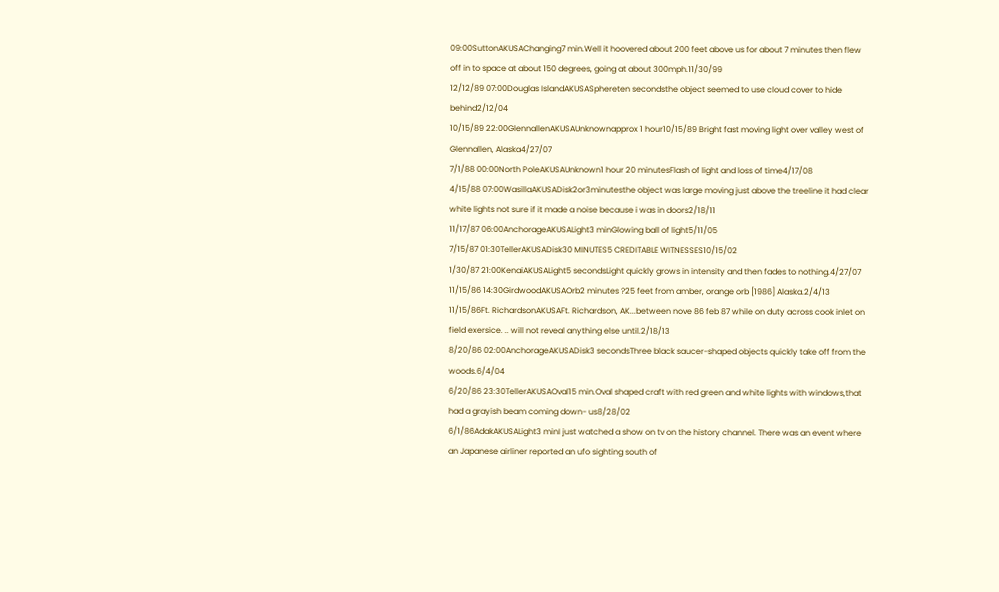09:00SuttonAKUSAChanging7 min.Well it hoovered about 200 feet above us for about 7 minutes then flew off in to space at about 150 degrees, going at about 300mph.11/30/99
12/12/89 07:00Douglas IslandAKUSASphereten secondsthe object seemed to use cloud cover to hide behind2/12/04
10/15/89 22:00GlennallenAKUSAUnknownapprox 1 hour10/15/89 Bright fast moving light over valley west of Glennallen, Alaska4/27/07
7/1/88 00:00North PoleAKUSAUnknown1 hour 20 minutesFlash of light and loss of time4/17/08
4/15/88 07:00WasillaAKUSADisk2or3minutesthe object was large moving just above the treeline it had clear white lights not sure if it made a noise because i was in doors2/18/11
11/17/87 06:00AnchorageAKUSALight3 minGlowing ball of light5/11/05
7/15/87 01:30TellerAKUSADisk30 MINUTES5 CREDITABLE WITNESSES10/15/02
1/30/87 21:00KenaiAKUSALight5 secondsLight quickly grows in intensity and then fades to nothing.4/27/07
11/15/86 14:30GirdwoodAKUSAOrb2 minutes ?25 feet from amber, orange orb [1986] Alaska.2/4/13
11/15/86Ft. RichardsonAKUSAFt. Richardson, AK...between nove 86 feb 87 while on duty across cook inlet on field exersice. .. will not reveal anything else until.2/18/13
8/20/86 02:00AnchorageAKUSADisk3 secondsThree black saucer-shaped objects quickly take off from the woods.6/4/04
6/20/86 23:30TellerAKUSAOval15 min.Oval shaped craft with red green and white lights with windows,that had a grayish beam coming down- us8/28/02
6/1/86AdakAKUSALight3 minI just watched a show on tv on the history channel. There was an event where an Japanese airliner reported an ufo sighting south of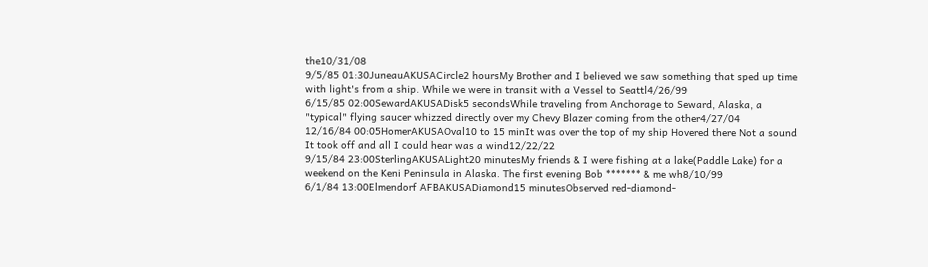the10/31/08
9/5/85 01:30JuneauAKUSACircle2 hoursMy Brother and I believed we saw something that sped up time with light's from a ship. While we were in transit with a Vessel to Seattl4/26/99
6/15/85 02:00SewardAKUSADisk5 secondsWhile traveling from Anchorage to Seward, Alaska, a "typical" flying saucer whizzed directly over my Chevy Blazer coming from the other4/27/04
12/16/84 00:05HomerAKUSAOval10 to 15 minIt was over the top of my ship Hovered there Not a sound It took off and all I could hear was a wind12/22/22
9/15/84 23:00SterlingAKUSALight20 minutesMy friends & I were fishing at a lake(Paddle Lake) for a weekend on the Keni Peninsula in Alaska. The first evening Bob ******* & me wh8/10/99
6/1/84 13:00Elmendorf AFBAKUSADiamond15 minutesObserved red-diamond-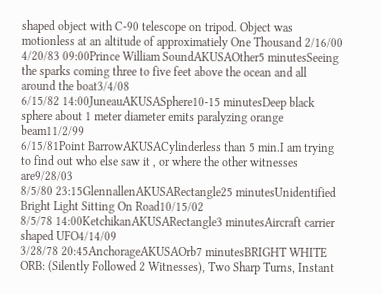shaped object with C-90 telescope on tripod. Object was motionless at an altitude of approximatiely One Thousand 2/16/00
4/20/83 09:00Prince William SoundAKUSAOther5 minutesSeeing the sparks coming three to five feet above the ocean and all around the boat3/4/08
6/15/82 14:00JuneauAKUSASphere10-15 minutesDeep black sphere about 1 meter diameter emits paralyzing orange beam11/2/99
6/15/81Point BarrowAKUSACylinderless than 5 min.I am trying to find out who else saw it , or where the other witnesses are9/28/03
8/5/80 23:15GlennallenAKUSARectangle25 minutesUnidentified Bright Light Sitting On Road10/15/02
8/5/78 14:00KetchikanAKUSARectangle3 minutesAircraft carrier shaped UFO4/14/09
3/28/78 20:45AnchorageAKUSAOrb7 minutesBRIGHT WHITE ORB: (Silently Followed 2 Witnesses), Two Sharp Turns, Instant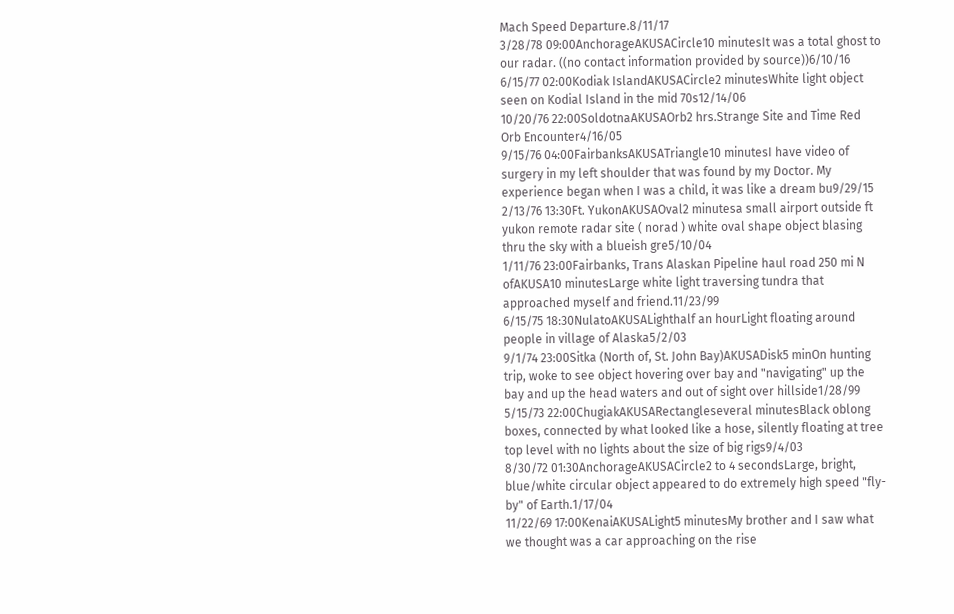Mach Speed Departure.8/11/17
3/28/78 09:00AnchorageAKUSACircle10 minutesIt was a total ghost to our radar. ((no contact information provided by source))6/10/16
6/15/77 02:00Kodiak IslandAKUSACircle2 minutesWhite light object seen on Kodial Island in the mid 70s12/14/06
10/20/76 22:00SoldotnaAKUSAOrb2 hrs.Strange Site and Time Red Orb Encounter4/16/05
9/15/76 04:00FairbanksAKUSATriangle10 minutesI have video of surgery in my left shoulder that was found by my Doctor. My experience began when I was a child, it was like a dream bu9/29/15
2/13/76 13:30Ft. YukonAKUSAOval2 minutesa small airport outside ft yukon remote radar site ( norad ) white oval shape object blasing thru the sky with a blueish gre5/10/04
1/11/76 23:00Fairbanks, Trans Alaskan Pipeline haul road 250 mi N ofAKUSA10 minutesLarge white light traversing tundra that approached myself and friend.11/23/99
6/15/75 18:30NulatoAKUSALighthalf an hourLight floating around people in village of Alaska5/2/03
9/1/74 23:00Sitka (North of, St. John Bay)AKUSADisk5 minOn hunting trip, woke to see object hovering over bay and "navigating" up the bay and up the head waters and out of sight over hillside1/28/99
5/15/73 22:00ChugiakAKUSARectangleseveral minutesBlack oblong boxes, connected by what looked like a hose, silently floating at tree top level with no lights about the size of big rigs9/4/03
8/30/72 01:30AnchorageAKUSACircle2 to 4 secondsLarge, bright, blue/white circular object appeared to do extremely high speed "fly-by" of Earth.1/17/04
11/22/69 17:00KenaiAKUSALight5 minutesMy brother and I saw what we thought was a car approaching on the rise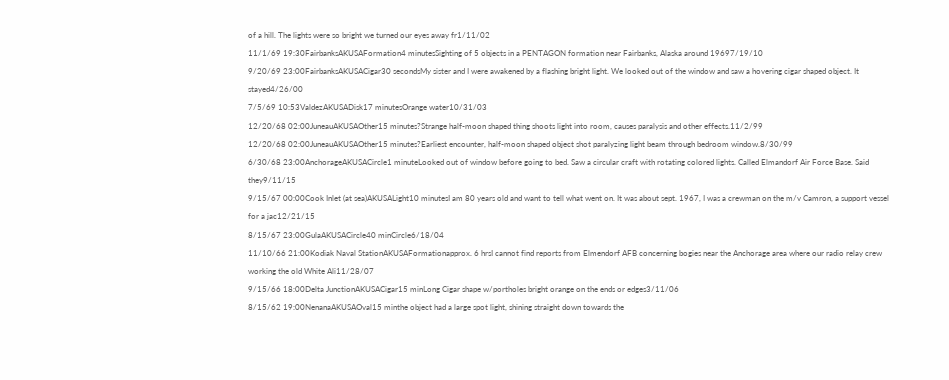of a hill. The lights were so bright we turned our eyes away fr1/11/02
11/1/69 19:30FairbanksAKUSAFormation4 minutesSighting of 5 objects in a PENTAGON formation near Fairbanks, Alaska around 19697/19/10
9/20/69 23:00FairbanksAKUSACigar30 secondsMy sister and I were awakened by a flashing bright light. We looked out of the window and saw a hovering cigar shaped object. It stayed4/26/00
7/5/69 10:53ValdezAKUSADisk17 minutesOrange water10/31/03
12/20/68 02:00JuneauAKUSAOther15 minutes?Strange half-moon shaped thing shoots light into room, causes paralysis and other effects.11/2/99
12/20/68 02:00JuneauAKUSAOther15 minutes?Earliest encounter, half-moon shaped object shot paralyzing light beam through bedroom window.8/30/99
6/30/68 23:00AnchorageAKUSACircle1 minuteLooked out of window before going to bed. Saw a circular craft with rotating colored lights. Called Elmandorf Air Force Base. Said they9/11/15
9/15/67 00:00Cook Inlet (at sea)AKUSALight10 minutesI am 80 years old and want to tell what went on. It was about sept. 1967, I was a crewman on the m/v Camron, a support vessel for a jac12/21/15
8/15/67 23:00GulaAKUSACircle40 minCircle6/18/04
11/10/66 21:00Kodiak Naval StationAKUSAFormationapprox. 6 hrsI cannot find reports from Elmendorf AFB concerning bogies near the Anchorage area where our radio relay crew working the old White Ali11/28/07
9/15/66 18:00Delta JunctionAKUSACigar15 minLong Cigar shape w/portholes bright orange on the ends or edges3/11/06
8/15/62 19:00NenanaAKUSAOval15 minthe object had a large spot light, shining straight down towards the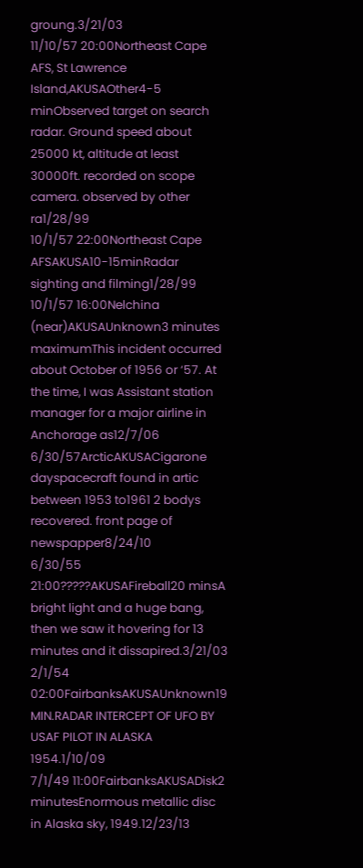groung.3/21/03
11/10/57 20:00Northeast Cape AFS, St Lawrence Island,AKUSAOther4-5 minObserved target on search radar. Ground speed about 25000 kt, altitude at least 30000ft. recorded on scope camera. observed by other ra1/28/99
10/1/57 22:00Northeast Cape AFSAKUSA10-15minRadar sighting and filming1/28/99
10/1/57 16:00Nelchina (near)AKUSAUnknown3 minutes maximumThis incident occurred about October of 1956 or ‘57. At the time, I was Assistant station manager for a major airline in Anchorage as12/7/06
6/30/57ArcticAKUSACigarone dayspacecraft found in artic between 1953 to1961 2 bodys recovered. front page of newspapper8/24/10
6/30/55 21:00?????AKUSAFireball20 minsA bright light and a huge bang, then we saw it hovering for 13 minutes and it dissapired.3/21/03
2/1/54 02:00FairbanksAKUSAUnknown19 MIN.RADAR INTERCEPT OF UFO BY USAF PILOT IN ALASKA 1954.1/10/09
7/1/49 11:00FairbanksAKUSADisk2 minutesEnormous metallic disc in Alaska sky, 1949.12/23/13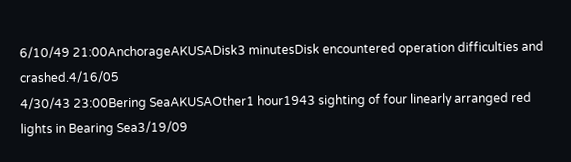6/10/49 21:00AnchorageAKUSADisk3 minutesDisk encountered operation difficulties and crashed.4/16/05
4/30/43 23:00Bering SeaAKUSAOther1 hour1943 sighting of four linearly arranged red lights in Bearing Sea3/19/09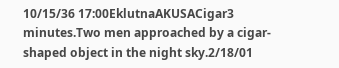10/15/36 17:00EklutnaAKUSACigar3 minutes.Two men approached by a cigar-shaped object in the night sky.2/18/01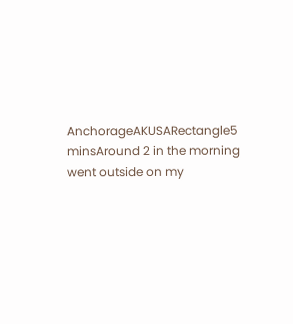AnchorageAKUSARectangle5 minsAround 2 in the morning went outside on my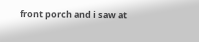front porch and i saw at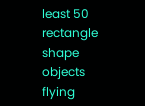least 50 rectangle shape objects flying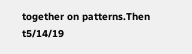together on patterns.Then t5/14/19